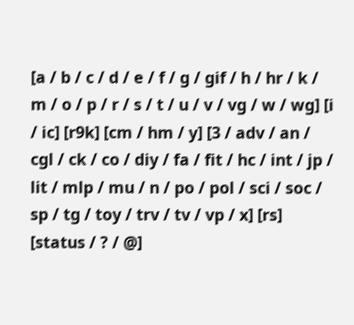[a / b / c / d / e / f / g / gif / h / hr / k / m / o / p / r / s / t / u / v / vg / w / wg] [i / ic] [r9k] [cm / hm / y] [3 / adv / an / cgl / ck / co / diy / fa / fit / hc / int / jp / lit / mlp / mu / n / po / pol / sci / soc / sp / tg / toy / trv / tv / vp / x] [rs] [status / ? / @]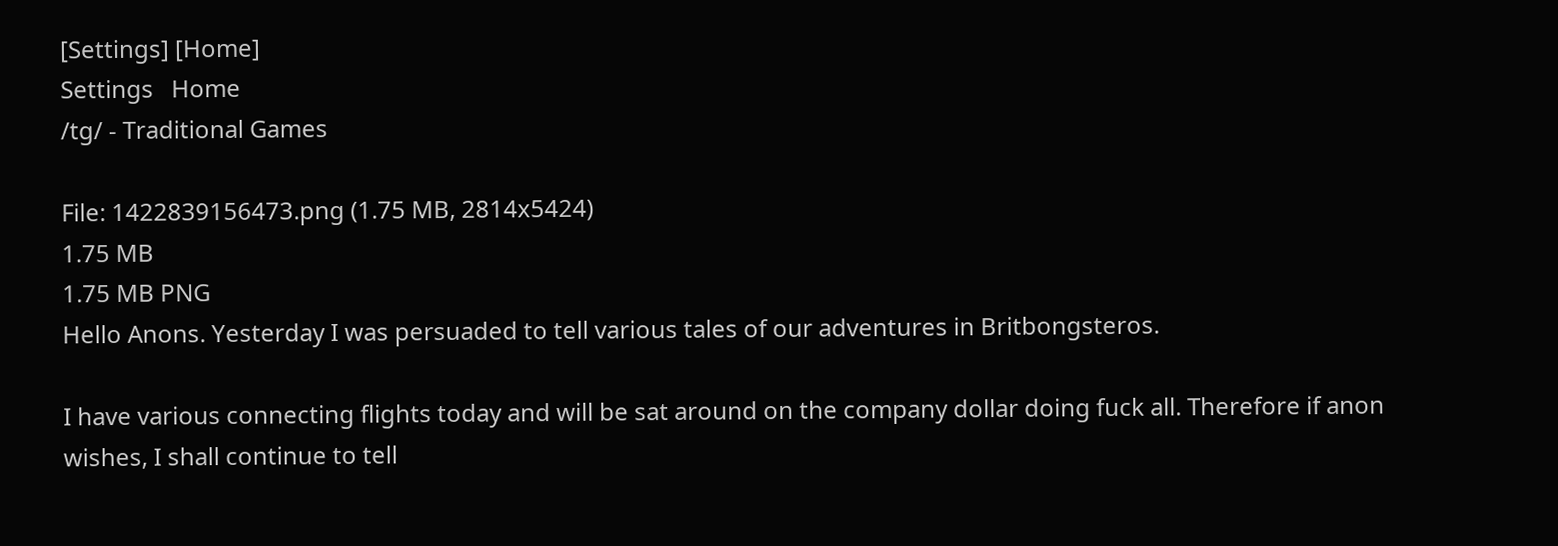[Settings] [Home]
Settings   Home
/tg/ - Traditional Games

File: 1422839156473.png (1.75 MB, 2814x5424)
1.75 MB
1.75 MB PNG
Hello Anons. Yesterday I was persuaded to tell various tales of our adventures in Britbongsteros.

I have various connecting flights today and will be sat around on the company dollar doing fuck all. Therefore if anon wishes, I shall continue to tell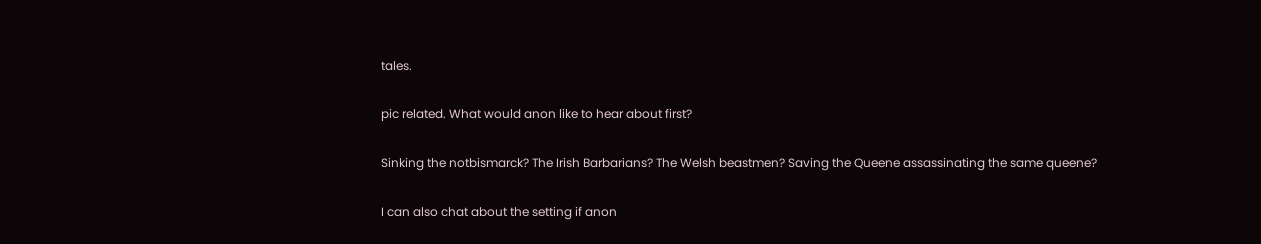tales.

pic related. What would anon like to hear about first?

Sinking the notbismarck? The Irish Barbarians? The Welsh beastmen? Saving the Queene assassinating the same queene?

I can also chat about the setting if anon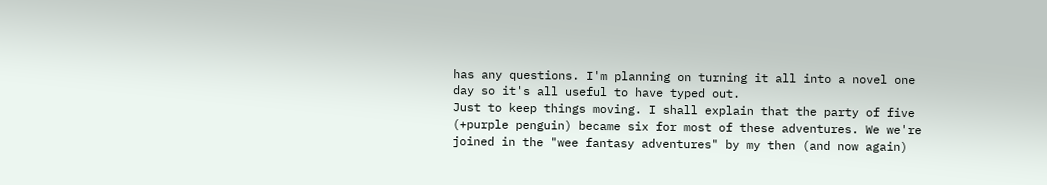has any questions. I'm planning on turning it all into a novel one day so it's all useful to have typed out.
Just to keep things moving. I shall explain that the party of five (+purple penguin) became six for most of these adventures. We we're joined in the "wee fantasy adventures" by my then (and now again)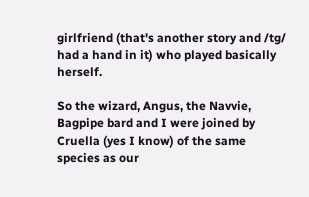girlfriend (that's another story and /tg/ had a hand in it) who played basically herself.

So the wizard, Angus, the Navvie, Bagpipe bard and I were joined by Cruella (yes I know) of the same species as our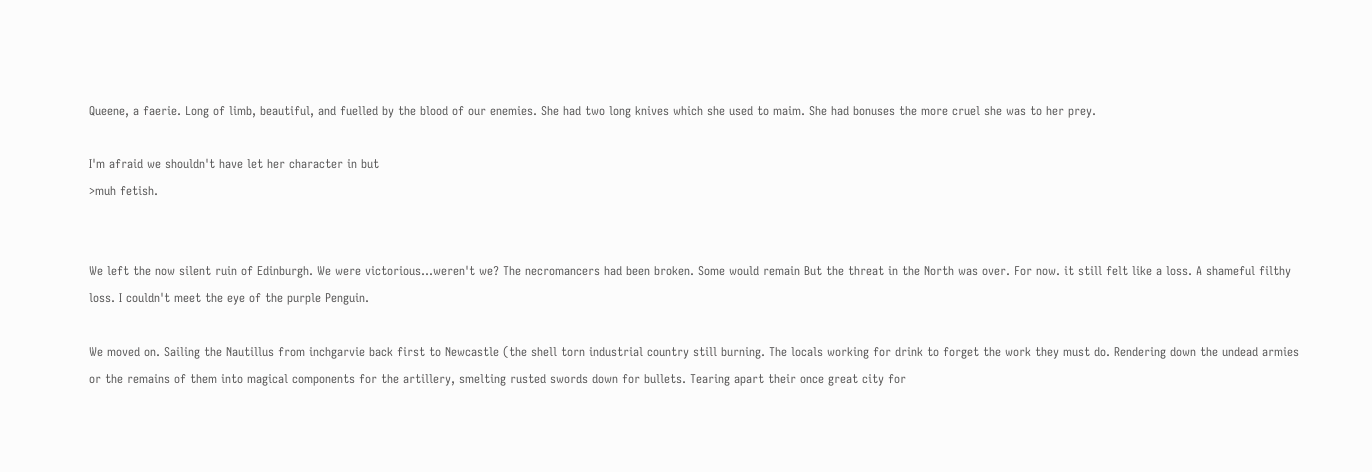Queene, a faerie. Long of limb, beautiful, and fuelled by the blood of our enemies. She had two long knives which she used to maim. She had bonuses the more cruel she was to her prey.

I'm afraid we shouldn't have let her character in but
>muh fetish.


We left the now silent ruin of Edinburgh. We were victorious...weren't we? The necromancers had been broken. Some would remain But the threat in the North was over. For now. it still felt like a loss. A shameful filthy loss. I couldn't meet the eye of the purple Penguin.

We moved on. Sailing the Nautillus from inchgarvie back first to Newcastle (the shell torn industrial country still burning. The locals working for drink to forget the work they must do. Rendering down the undead armies or the remains of them into magical components for the artillery, smelting rusted swords down for bullets. Tearing apart their once great city for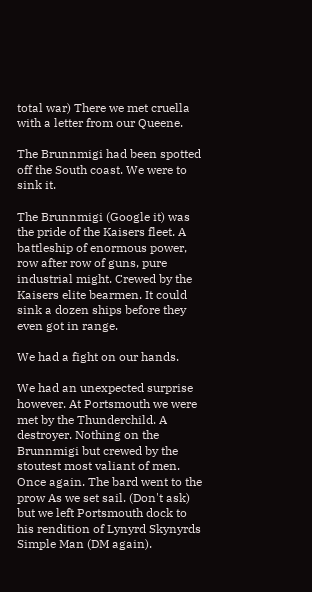total war) There we met cruella with a letter from our Queene.

The Brunnmigi had been spotted off the South coast. We were to sink it.

The Brunnmigi (Google it) was the pride of the Kaisers fleet. A battleship of enormous power, row after row of guns, pure industrial might. Crewed by the Kaisers elite bearmen. It could sink a dozen ships before they even got in range.

We had a fight on our hands.

We had an unexpected surprise however. At Portsmouth we were met by the Thunderchild. A destroyer. Nothing on the Brunnmigi but crewed by the stoutest most valiant of men.
Once again. The bard went to the prow As we set sail. (Don't ask) but we left Portsmouth dock to his rendition of Lynyrd Skynyrds Simple Man (DM again).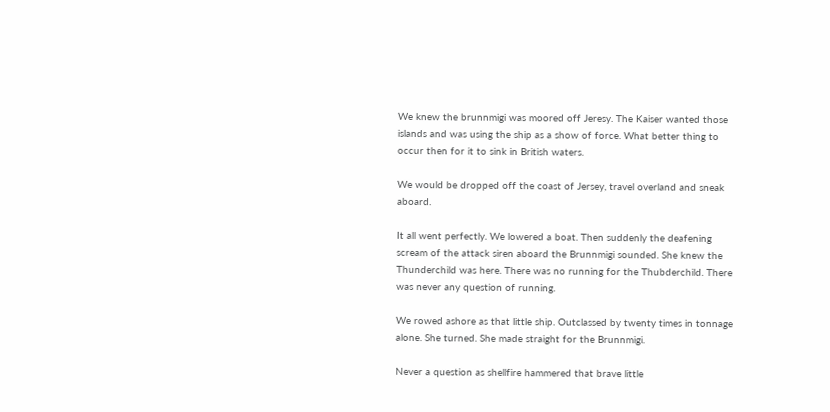We knew the brunnmigi was moored off Jeresy. The Kaiser wanted those islands and was using the ship as a show of force. What better thing to occur then for it to sink in British waters.

We would be dropped off the coast of Jersey, travel overland and sneak aboard.

It all went perfectly. We lowered a boat. Then suddenly the deafening scream of the attack siren aboard the Brunnmigi sounded. She knew the Thunderchild was here. There was no running for the Thubderchild. There was never any question of running.

We rowed ashore as that little ship. Outclassed by twenty times in tonnage alone. She turned. She made straight for the Brunnmigi.

Never a question as shellfire hammered that brave little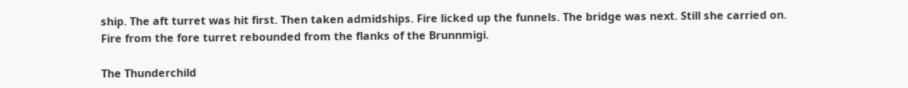ship. The aft turret was hit first. Then taken admidships. Fire licked up the funnels. The bridge was next. Still she carried on. Fire from the fore turret rebounded from the flanks of the Brunnmigi.

The Thunderchild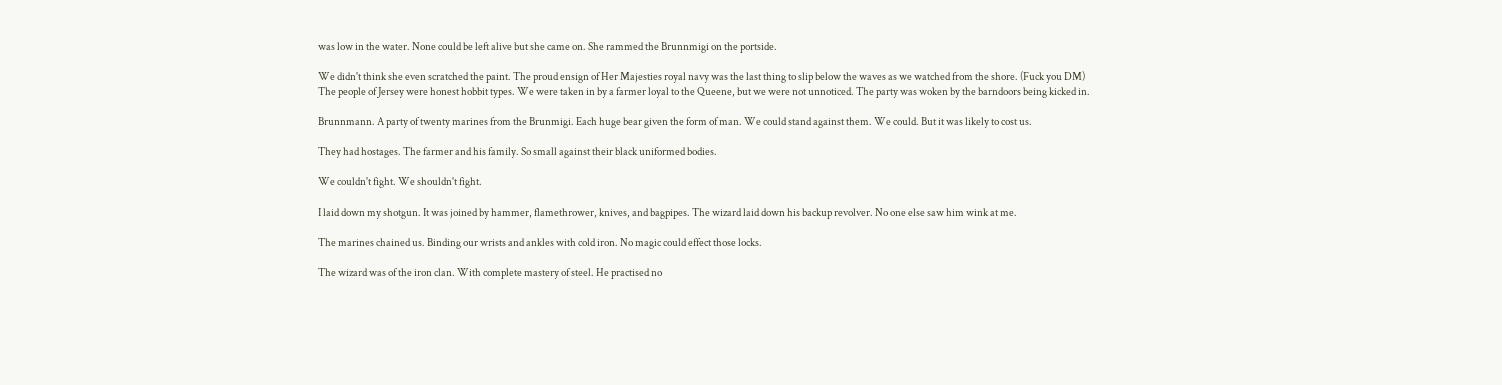was low in the water. None could be left alive but she came on. She rammed the Brunnmigi on the portside.

We didn't think she even scratched the paint. The proud ensign of Her Majesties royal navy was the last thing to slip below the waves as we watched from the shore. (Fuck you DM)
The people of Jersey were honest hobbit types. We were taken in by a farmer loyal to the Queene, but we were not unnoticed. The party was woken by the barndoors being kicked in.

Brunnmann. A party of twenty marines from the Brunmigi. Each huge bear given the form of man. We could stand against them. We could. But it was likely to cost us.

They had hostages. The farmer and his family. So small against their black uniformed bodies.

We couldn't fight. We shouldn't fight.

I laid down my shotgun. It was joined by hammer, flamethrower, knives, and bagpipes. The wizard laid down his backup revolver. No one else saw him wink at me.

The marines chained us. Binding our wrists and ankles with cold iron. No magic could effect those locks.

The wizard was of the iron clan. With complete mastery of steel. He practised no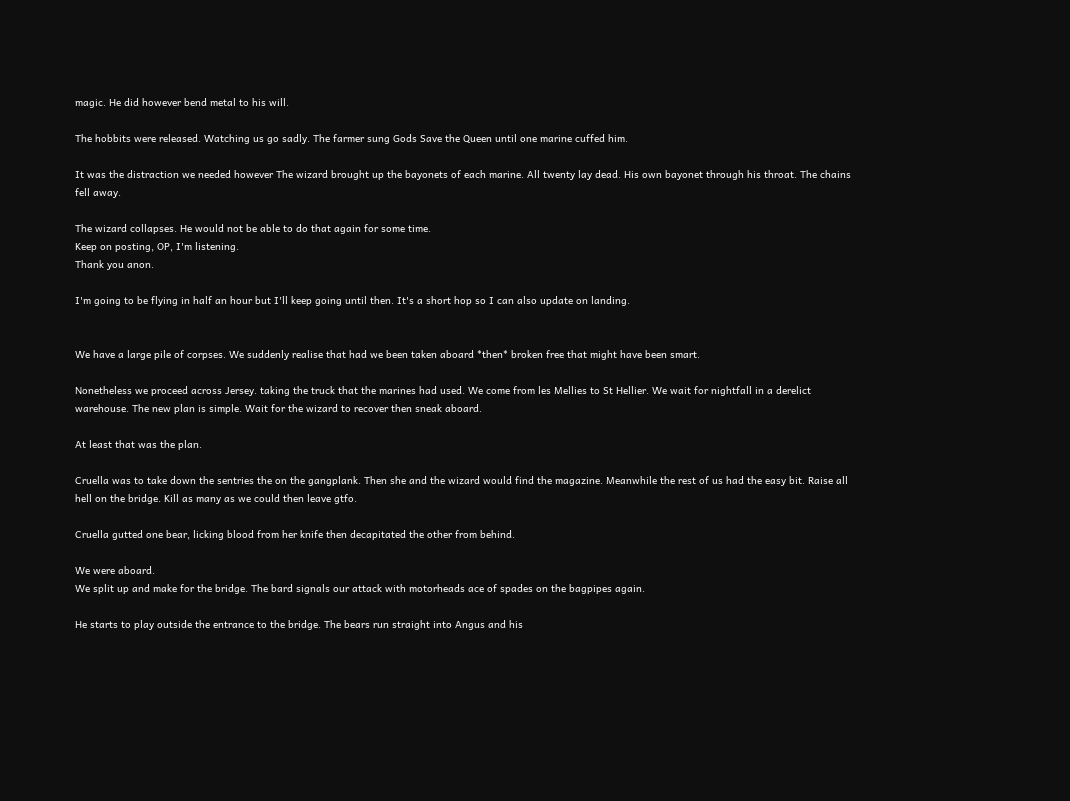magic. He did however bend metal to his will.

The hobbits were released. Watching us go sadly. The farmer sung Gods Save the Queen until one marine cuffed him.

It was the distraction we needed however The wizard brought up the bayonets of each marine. All twenty lay dead. His own bayonet through his throat. The chains fell away.

The wizard collapses. He would not be able to do that again for some time.
Keep on posting, OP, I'm listening.
Thank you anon.

I'm going to be flying in half an hour but I'll keep going until then. It's a short hop so I can also update on landing.


We have a large pile of corpses. We suddenly realise that had we been taken aboard *then* broken free that might have been smart.

Nonetheless we proceed across Jersey. taking the truck that the marines had used. We come from les Mellies to St Hellier. We wait for nightfall in a derelict warehouse. The new plan is simple. Wait for the wizard to recover then sneak aboard.

At least that was the plan.

Cruella was to take down the sentries the on the gangplank. Then she and the wizard would find the magazine. Meanwhile the rest of us had the easy bit. Raise all hell on the bridge. Kill as many as we could then leave gtfo.

Cruella gutted one bear, licking blood from her knife then decapitated the other from behind.

We were aboard.
We split up and make for the bridge. The bard signals our attack with motorheads ace of spades on the bagpipes again.

He starts to play outside the entrance to the bridge. The bears run straight into Angus and his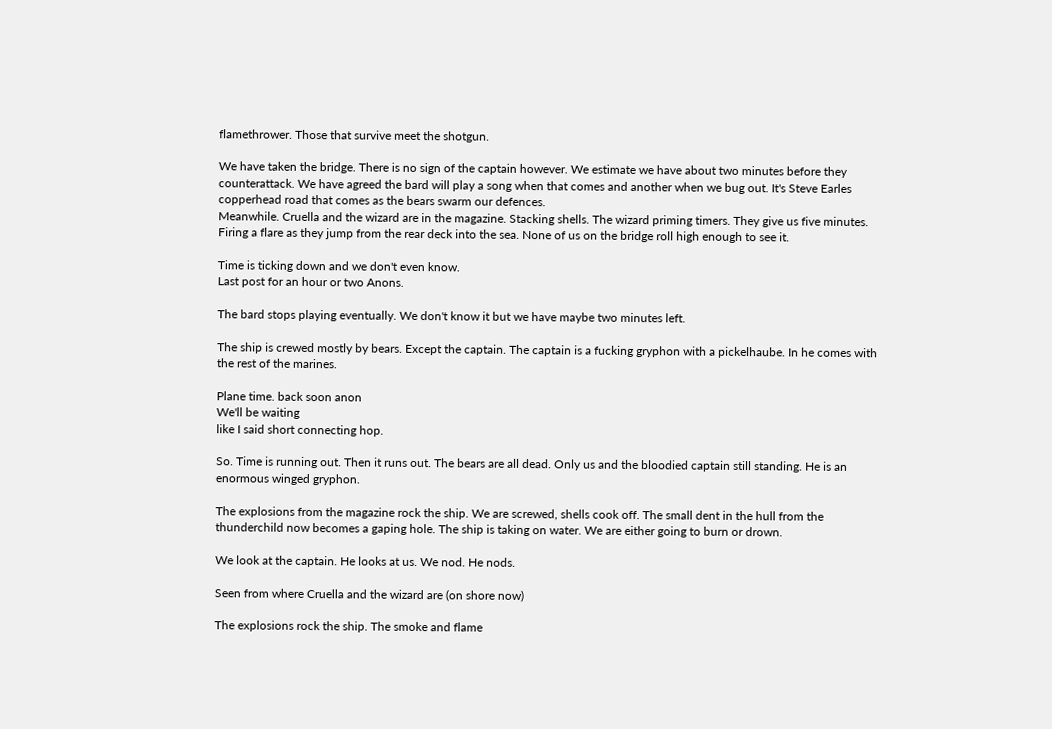flamethrower. Those that survive meet the shotgun.

We have taken the bridge. There is no sign of the captain however. We estimate we have about two minutes before they counterattack. We have agreed the bard will play a song when that comes and another when we bug out. It's Steve Earles copperhead road that comes as the bears swarm our defences.
Meanwhile. Cruella and the wizard are in the magazine. Stacking shells. The wizard priming timers. They give us five minutes. Firing a flare as they jump from the rear deck into the sea. None of us on the bridge roll high enough to see it.

Time is ticking down and we don't even know.
Last post for an hour or two Anons.

The bard stops playing eventually. We don't know it but we have maybe two minutes left.

The ship is crewed mostly by bears. Except the captain. The captain is a fucking gryphon with a pickelhaube. In he comes with the rest of the marines.

Plane time. back soon anon
We'll be waiting
like I said short connecting hop.

So. Time is running out. Then it runs out. The bears are all dead. Only us and the bloodied captain still standing. He is an enormous winged gryphon.

The explosions from the magazine rock the ship. We are screwed, shells cook off. The small dent in the hull from the thunderchild now becomes a gaping hole. The ship is taking on water. We are either going to burn or drown.

We look at the captain. He looks at us. We nod. He nods.

Seen from where Cruella and the wizard are (on shore now)

The explosions rock the ship. The smoke and flame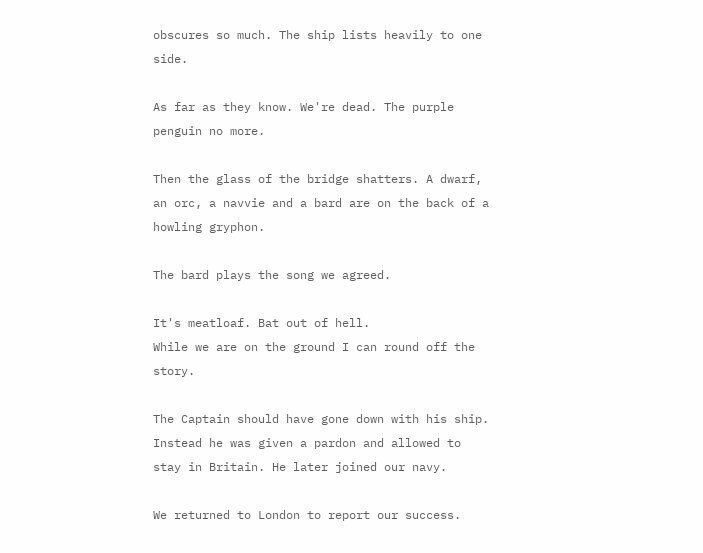obscures so much. The ship lists heavily to one side.

As far as they know. We're dead. The purple penguin no more.

Then the glass of the bridge shatters. A dwarf, an orc, a navvie and a bard are on the back of a howling gryphon.

The bard plays the song we agreed.

It's meatloaf. Bat out of hell.
While we are on the ground I can round off the story.

The Captain should have gone down with his ship. Instead he was given a pardon and allowed to stay in Britain. He later joined our navy.

We returned to London to report our success.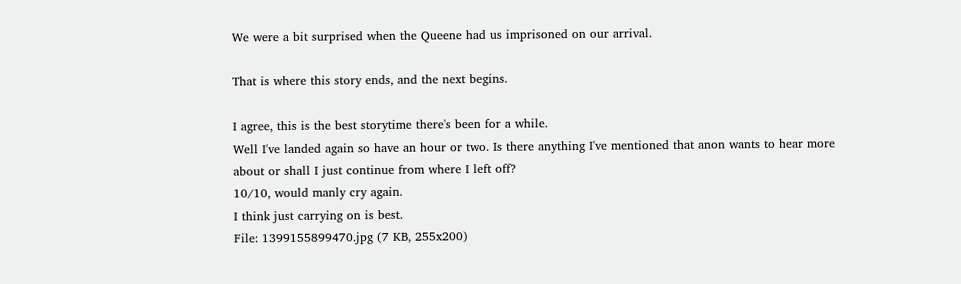We were a bit surprised when the Queene had us imprisoned on our arrival.

That is where this story ends, and the next begins.

I agree, this is the best storytime there's been for a while.
Well I've landed again so have an hour or two. Is there anything I've mentioned that anon wants to hear more about or shall I just continue from where I left off?
10/10, would manly cry again.
I think just carrying on is best.
File: 1399155899470.jpg (7 KB, 255x200)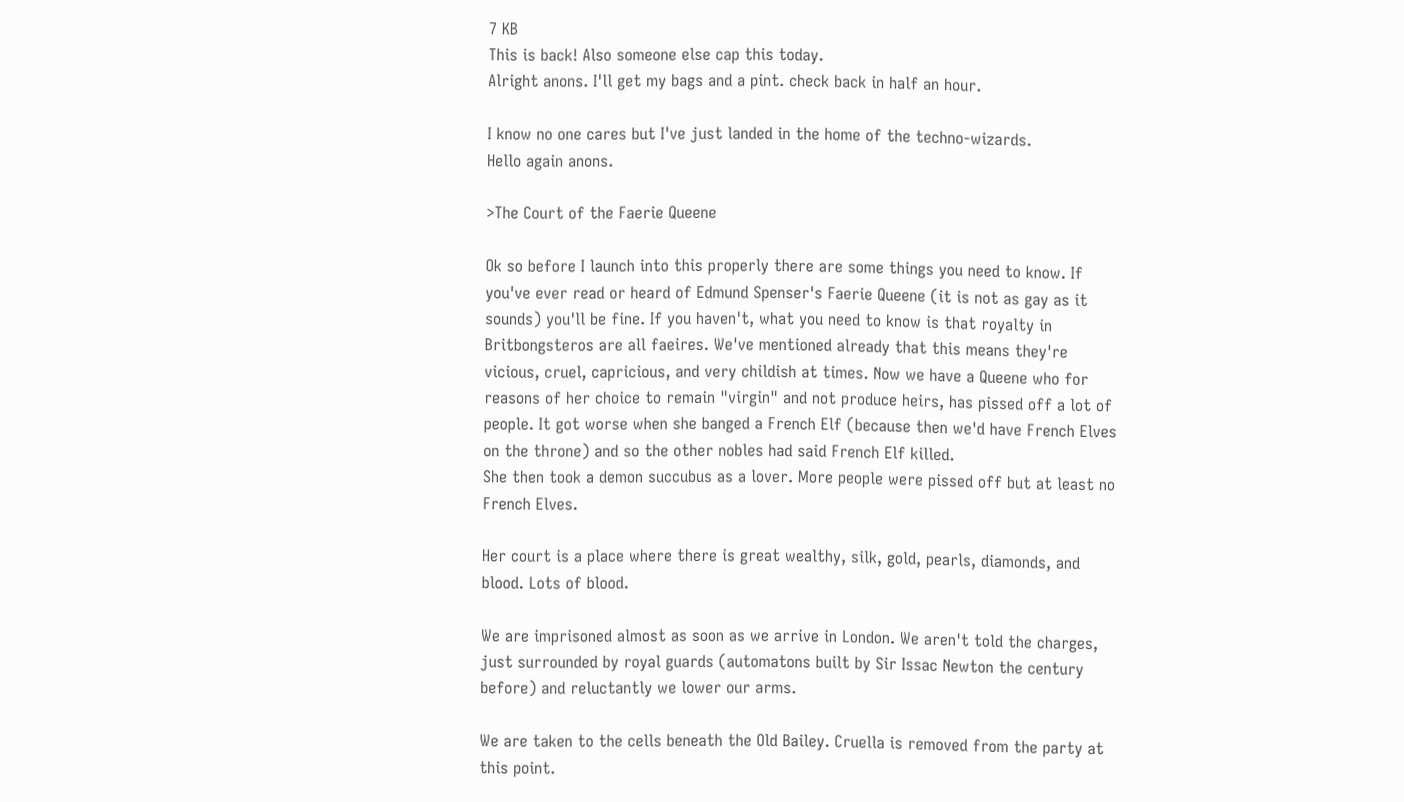7 KB
This is back! Also someone else cap this today.
Alright anons. I'll get my bags and a pint. check back in half an hour.

I know no one cares but I've just landed in the home of the techno-wizards.
Hello again anons.

>The Court of the Faerie Queene

Ok so before I launch into this properly there are some things you need to know. If you've ever read or heard of Edmund Spenser's Faerie Queene (it is not as gay as it sounds) you'll be fine. If you haven't, what you need to know is that royalty in Britbongsteros are all faeires. We've mentioned already that this means they're vicious, cruel, capricious, and very childish at times. Now we have a Queene who for reasons of her choice to remain "virgin" and not produce heirs, has pissed off a lot of people. It got worse when she banged a French Elf (because then we'd have French Elves on the throne) and so the other nobles had said French Elf killed.
She then took a demon succubus as a lover. More people were pissed off but at least no French Elves.

Her court is a place where there is great wealthy, silk, gold, pearls, diamonds, and blood. Lots of blood.

We are imprisoned almost as soon as we arrive in London. We aren't told the charges, just surrounded by royal guards (automatons built by Sir Issac Newton the century before) and reluctantly we lower our arms.

We are taken to the cells beneath the Old Bailey. Cruella is removed from the party at this point.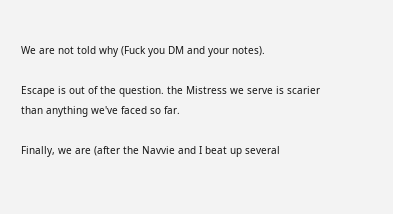We are not told why (Fuck you DM and your notes).

Escape is out of the question. the Mistress we serve is scarier than anything we've faced so far.

Finally, we are (after the Navvie and I beat up several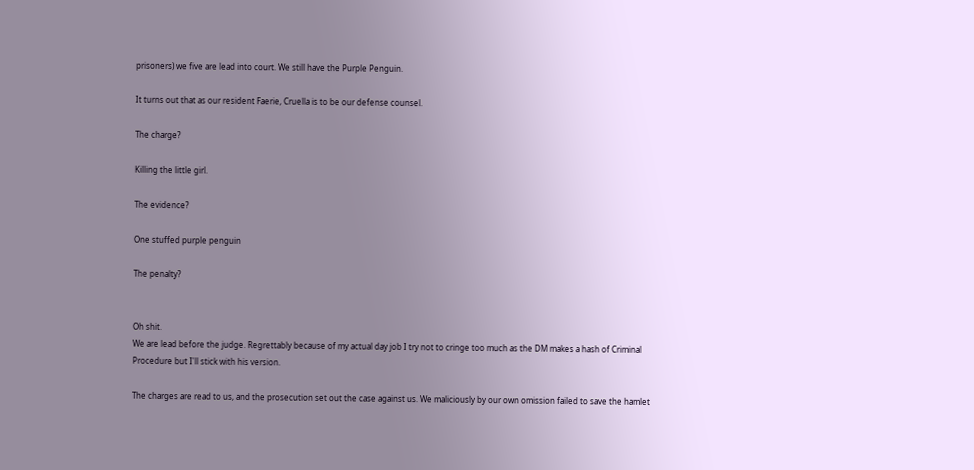prisoners) we five are lead into court. We still have the Purple Penguin.

It turns out that as our resident Faerie, Cruella is to be our defense counsel.

The charge?

Killing the little girl.

The evidence?

One stuffed purple penguin

The penalty?


Oh shit.
We are lead before the judge. Regrettably because of my actual day job I try not to cringe too much as the DM makes a hash of Criminal Procedure but I'll stick with his version.

The charges are read to us, and the prosecution set out the case against us. We maliciously by our own omission failed to save the hamlet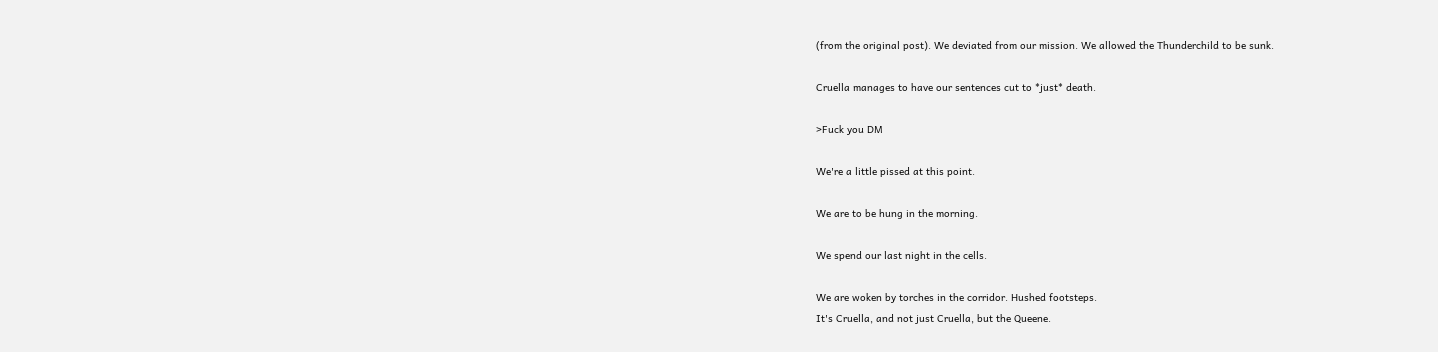(from the original post). We deviated from our mission. We allowed the Thunderchild to be sunk.

Cruella manages to have our sentences cut to *just* death.

>Fuck you DM

We're a little pissed at this point.

We are to be hung in the morning.

We spend our last night in the cells.

We are woken by torches in the corridor. Hushed footsteps.
It's Cruella, and not just Cruella, but the Queene.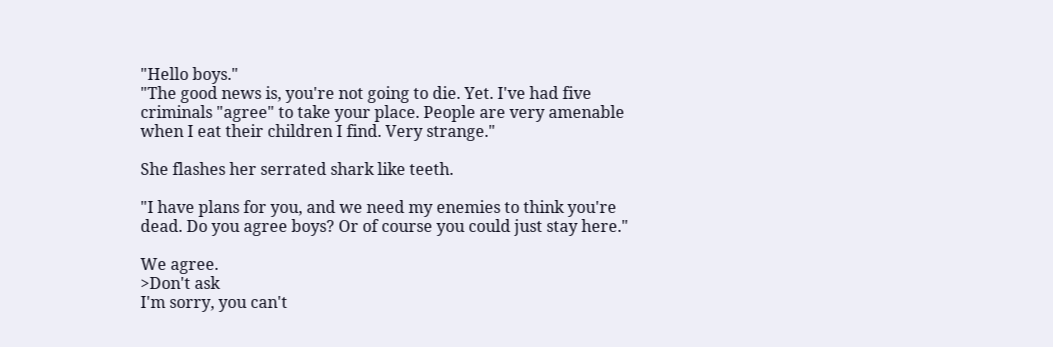"Hello boys."
"The good news is, you're not going to die. Yet. I've had five criminals "agree" to take your place. People are very amenable when I eat their children I find. Very strange."

She flashes her serrated shark like teeth.

"I have plans for you, and we need my enemies to think you're dead. Do you agree boys? Or of course you could just stay here."

We agree.
>Don't ask
I'm sorry, you can't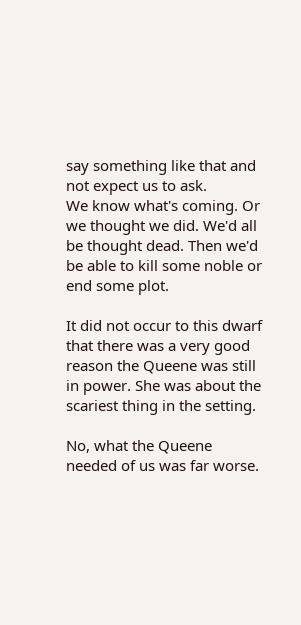say something like that and not expect us to ask.
We know what's coming. Or we thought we did. We'd all be thought dead. Then we'd be able to kill some noble or end some plot.

It did not occur to this dwarf that there was a very good reason the Queene was still in power. She was about the scariest thing in the setting.

No, what the Queene needed of us was far worse.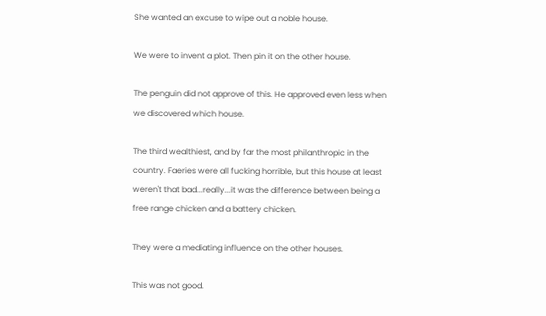She wanted an excuse to wipe out a noble house.

We were to invent a plot. Then pin it on the other house.

The penguin did not approve of this. He approved even less when we discovered which house.

The third wealthiest, and by far the most philanthropic in the country. Faeries were all fucking horrible, but this house at least weren't that bad...really...it was the difference between being a free range chicken and a battery chicken.

They were a mediating influence on the other houses.

This was not good.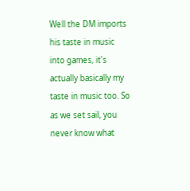Well the DM imports his taste in music into games, it's actually basically my taste in music too. So as we set sail, you never know what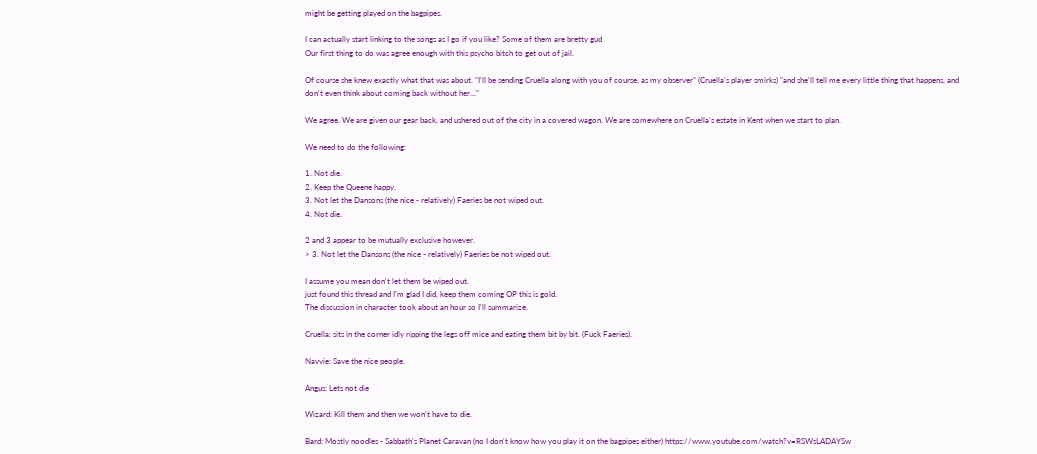might be getting played on the bagpipes.

I can actually start linking to the songs as I go if you like? Some of them are bretty gud
Our first thing to do was agree enough with this psycho bitch to get out of jail.

Of course she knew exactly what that was about. "I'll be sending Cruella along with you of course, as my observer" (Cruella's player smirks) "and she'll tell me every little thing that happens, and don't even think about coming back without her..."

We agree. We are given our gear back, and ushered out of the city in a covered wagon. We are somewhere on Cruella's estate in Kent when we start to plan.

We need to do the following:

1. Not die.
2. Keep the Queene happy.
3. Not let the Dansons (the nice - relatively) Faeries be not wiped out.
4. Not die.

2 and 3 appear to be mutually exclusive however.
> 3. Not let the Dansons (the nice - relatively) Faeries be not wiped out.

I assume you mean don't let them be wiped out.
just found this thread and I'm glad I did, keep them coming OP this is gold.
The discussion in character took about an hour so I'll summarize.

Cruella: sits in the corner idly ripping the legs off mice and eating them bit by bit. (Fuck Faeries).

Navvie: Save the nice people.

Angus: Lets not die

Wizard: Kill them and then we won't have to die.

Bard: Mostly noodles - Sabbath's Planet Caravan (no I don't know how you play it on the bagpipes either) https://www.youtube.com/watch?v=RSWsLADAYSw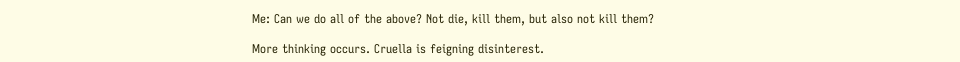Me: Can we do all of the above? Not die, kill them, but also not kill them?

More thinking occurs. Cruella is feigning disinterest.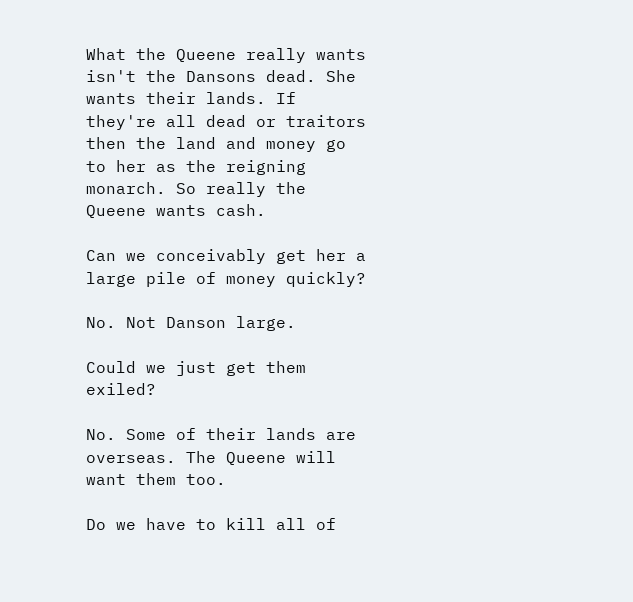What the Queene really wants isn't the Dansons dead. She wants their lands. If they're all dead or traitors then the land and money go to her as the reigning monarch. So really the Queene wants cash.

Can we conceivably get her a large pile of money quickly?

No. Not Danson large.

Could we just get them exiled?

No. Some of their lands are overseas. The Queene will want them too.

Do we have to kill all of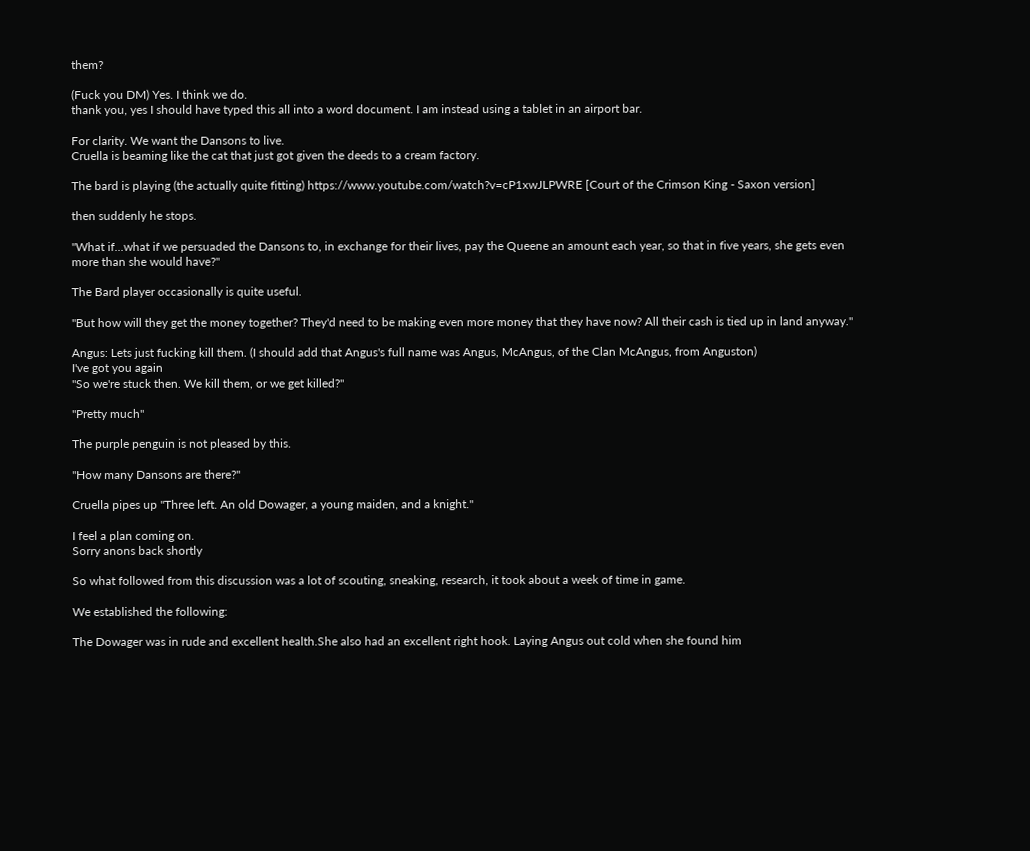them?

(Fuck you DM) Yes. I think we do.
thank you, yes I should have typed this all into a word document. I am instead using a tablet in an airport bar.

For clarity. We want the Dansons to live.
Cruella is beaming like the cat that just got given the deeds to a cream factory.

The bard is playing (the actually quite fitting) https://www.youtube.com/watch?v=cP1xwJLPWRE [Court of the Crimson King - Saxon version]

then suddenly he stops.

"What if...what if we persuaded the Dansons to, in exchange for their lives, pay the Queene an amount each year, so that in five years, she gets even more than she would have?"

The Bard player occasionally is quite useful.

"But how will they get the money together? They'd need to be making even more money that they have now? All their cash is tied up in land anyway."

Angus: Lets just fucking kill them. (I should add that Angus's full name was Angus, McAngus, of the Clan McAngus, from Anguston)
I've got you again
"So we're stuck then. We kill them, or we get killed?"

"Pretty much"

The purple penguin is not pleased by this.

"How many Dansons are there?"

Cruella pipes up "Three left. An old Dowager, a young maiden, and a knight."

I feel a plan coming on.
Sorry anons back shortly

So what followed from this discussion was a lot of scouting, sneaking, research, it took about a week of time in game.

We established the following:

The Dowager was in rude and excellent health.She also had an excellent right hook. Laying Angus out cold when she found him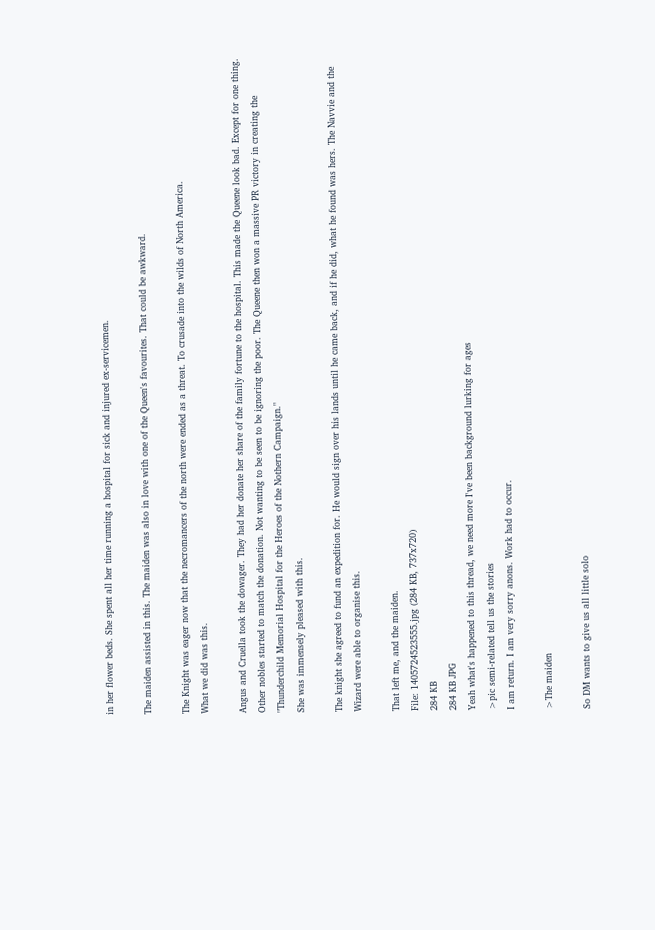in her flower beds. She spent all her time running a hospital for sick and injured ex-servicemen.

The maiden assisted in this. The maiden was also in love with one of the Queen's favourites. That could be awkward.

The Knight was eager now that the necromancers of the north were ended as a threat. To crusade into the wilds of North America.
What we did was this.

Angus and Cruella took the dowager. They had her donate her share of the family fortune to the hospital. This made the Queene look bad. Except for one thing. Other nobles started to match the donation. Not wanting to be seen to be ignoring the poor. The Queene then won a massive PR victory in creating the "Thunderchild Memorial Hospital for the Heroes of the Nothern Campaign."
She was immensely pleased with this.

The knight she agreed to fund an expedition for. He would sign over his lands until he came back, and if he did, what he found was hers. The Navvie and the Wizard were able to organise this.

That left me, and the maiden.
File: 1405724523555.jpg (284 KB, 737x720)
284 KB
284 KB JPG
Yeah what's happened to this thread, we need more I've been background lurking for ages
>pic semi-related tell us the stories
I am return. I am very sorry anons. Work had to occur.

>The maiden

So DM wants to give us all little solo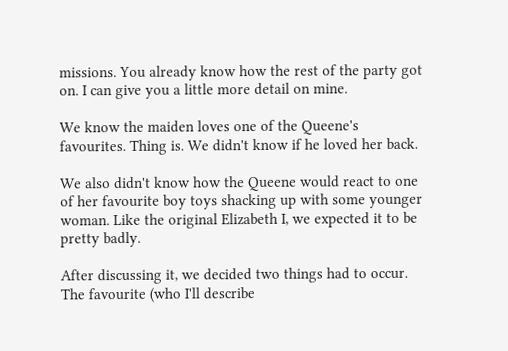missions. You already know how the rest of the party got on. I can give you a little more detail on mine.

We know the maiden loves one of the Queene's favourites. Thing is. We didn't know if he loved her back.

We also didn't know how the Queene would react to one of her favourite boy toys shacking up with some younger woman. Like the original Elizabeth I, we expected it to be pretty badly.

After discussing it, we decided two things had to occur. The favourite (who I'll describe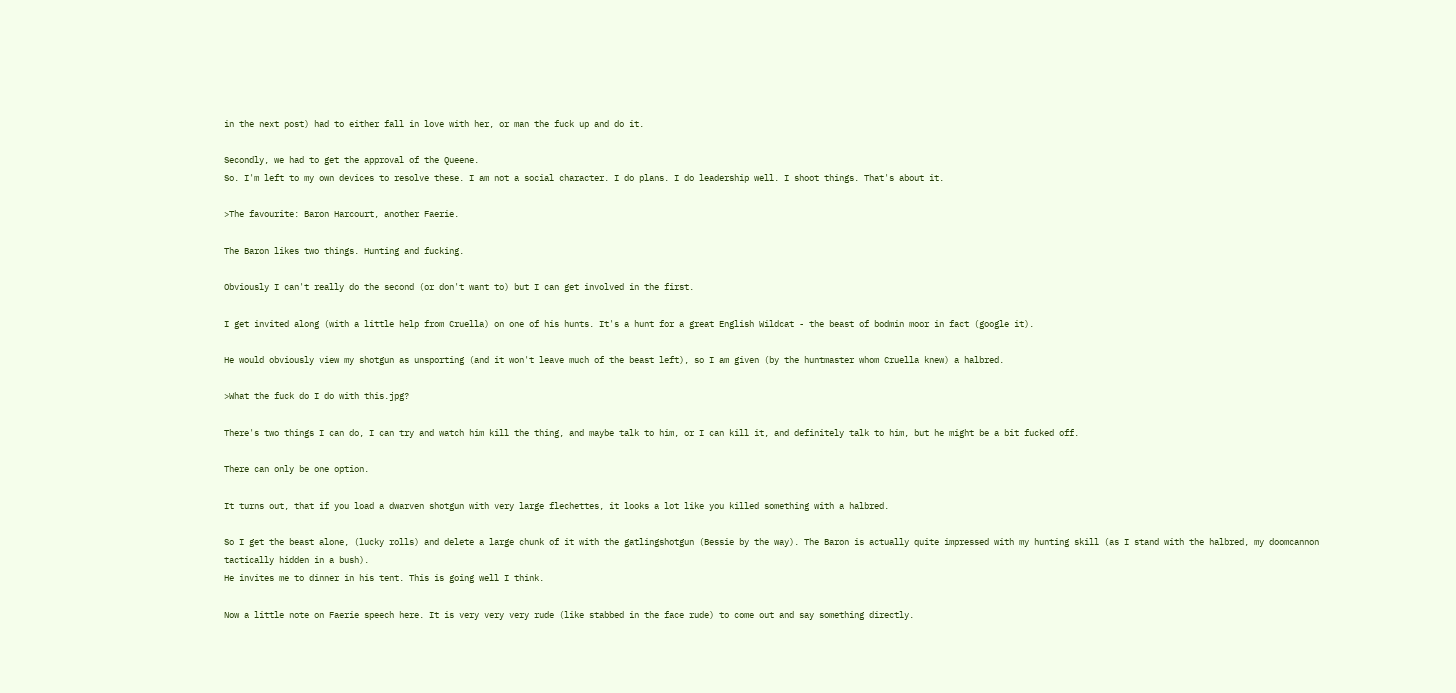in the next post) had to either fall in love with her, or man the fuck up and do it.

Secondly, we had to get the approval of the Queene.
So. I'm left to my own devices to resolve these. I am not a social character. I do plans. I do leadership well. I shoot things. That's about it.

>The favourite: Baron Harcourt, another Faerie.

The Baron likes two things. Hunting and fucking.

Obviously I can't really do the second (or don't want to) but I can get involved in the first.

I get invited along (with a little help from Cruella) on one of his hunts. It's a hunt for a great English Wildcat - the beast of bodmin moor in fact (google it).

He would obviously view my shotgun as unsporting (and it won't leave much of the beast left), so I am given (by the huntmaster whom Cruella knew) a halbred.

>What the fuck do I do with this.jpg?

There's two things I can do, I can try and watch him kill the thing, and maybe talk to him, or I can kill it, and definitely talk to him, but he might be a bit fucked off.

There can only be one option.

It turns out, that if you load a dwarven shotgun with very large flechettes, it looks a lot like you killed something with a halbred.

So I get the beast alone, (lucky rolls) and delete a large chunk of it with the gatlingshotgun (Bessie by the way). The Baron is actually quite impressed with my hunting skill (as I stand with the halbred, my doomcannon tactically hidden in a bush).
He invites me to dinner in his tent. This is going well I think.

Now a little note on Faerie speech here. It is very very very rude (like stabbed in the face rude) to come out and say something directly.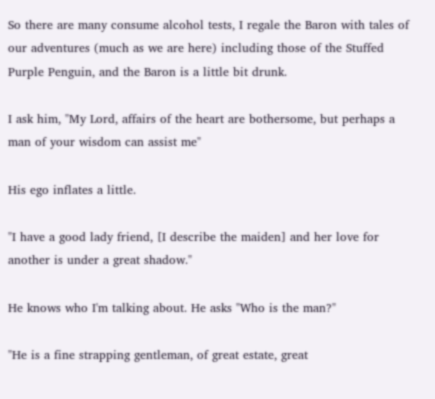So there are many consume alcohol tests, I regale the Baron with tales of our adventures (much as we are here) including those of the Stuffed Purple Penguin, and the Baron is a little bit drunk.

I ask him, "My Lord, affairs of the heart are bothersome, but perhaps a man of your wisdom can assist me"

His ego inflates a little.

"I have a good lady friend, [I describe the maiden] and her love for another is under a great shadow."

He knows who I'm talking about. He asks "Who is the man?"

"He is a fine strapping gentleman, of great estate, great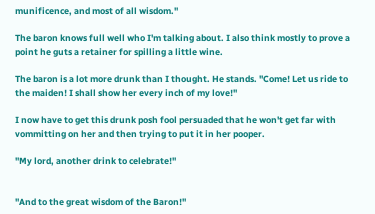munificence, and most of all wisdom."

The baron knows full well who I'm talking about. I also think mostly to prove a point he guts a retainer for spilling a little wine.

The baron is a lot more drunk than I thought. He stands. "Come! Let us ride to the maiden! I shall show her every inch of my love!"

I now have to get this drunk posh fool persuaded that he won't get far with vommitting on her and then trying to put it in her pooper.

"My lord, another drink to celebrate!"


"And to the great wisdom of the Baron!"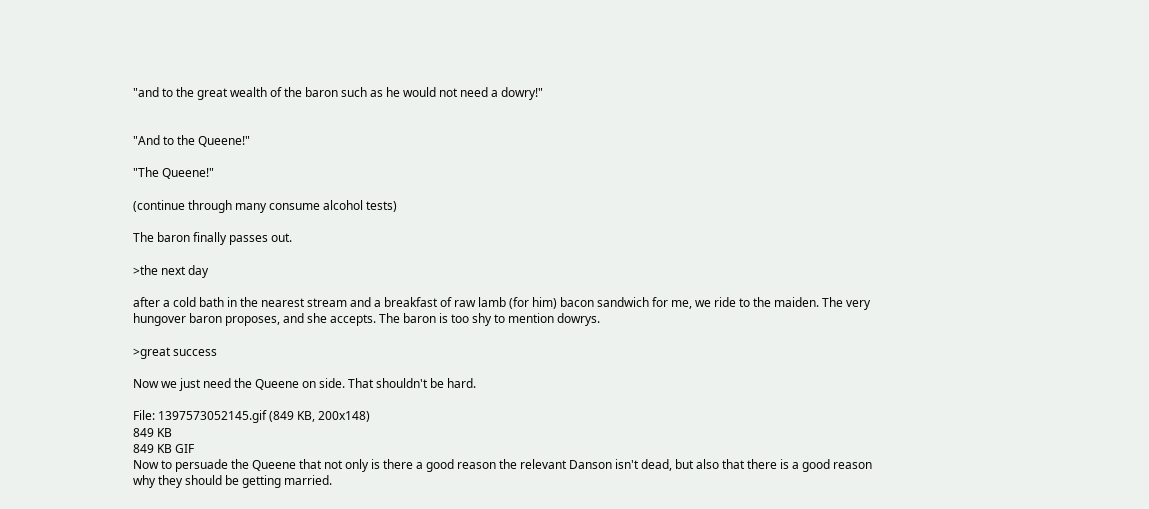"and to the great wealth of the baron such as he would not need a dowry!"


"And to the Queene!"

"The Queene!"

(continue through many consume alcohol tests)

The baron finally passes out.

>the next day

after a cold bath in the nearest stream and a breakfast of raw lamb (for him) bacon sandwich for me, we ride to the maiden. The very hungover baron proposes, and she accepts. The baron is too shy to mention dowrys.

>great success

Now we just need the Queene on side. That shouldn't be hard.

File: 1397573052145.gif (849 KB, 200x148)
849 KB
849 KB GIF
Now to persuade the Queene that not only is there a good reason the relevant Danson isn't dead, but also that there is a good reason why they should be getting married.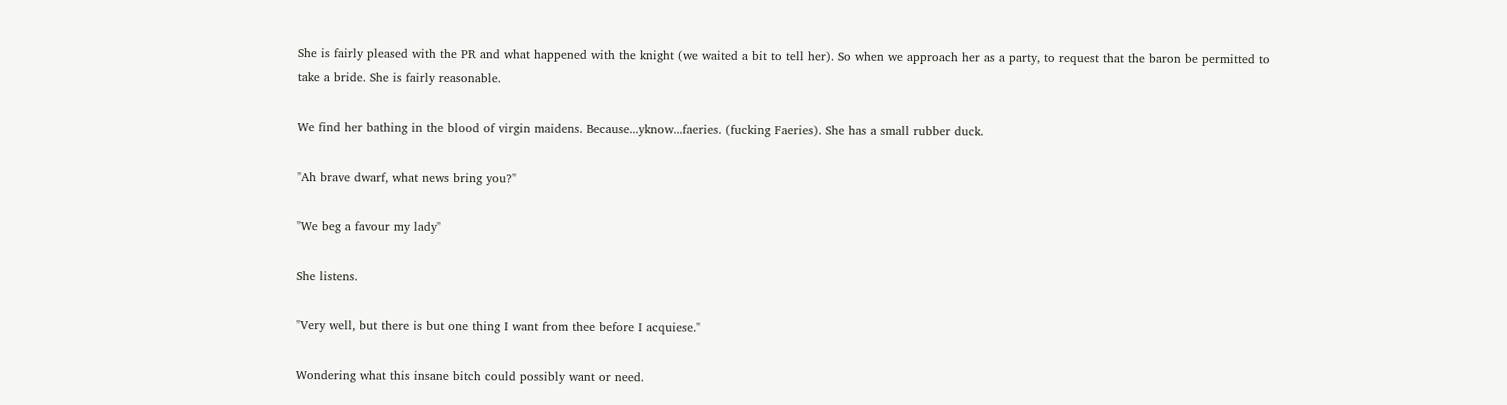She is fairly pleased with the PR and what happened with the knight (we waited a bit to tell her). So when we approach her as a party, to request that the baron be permitted to take a bride. She is fairly reasonable.

We find her bathing in the blood of virgin maidens. Because...yknow...faeries. (fucking Faeries). She has a small rubber duck.

"Ah brave dwarf, what news bring you?"

"We beg a favour my lady"

She listens.

"Very well, but there is but one thing I want from thee before I acquiese."

Wondering what this insane bitch could possibly want or need.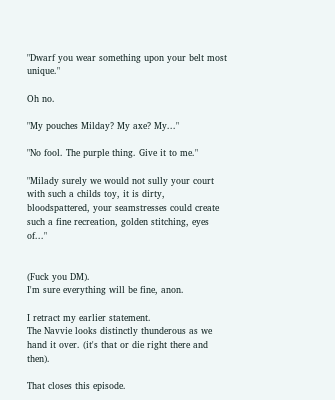"Dwarf you wear something upon your belt most unique."

Oh no.

"My pouches Milday? My axe? My..."

"No fool. The purple thing. Give it to me."

"Milady surely we would not sully your court with such a childs toy, it is dirty, bloodspattered, your seamstresses could create such a fine recreation, golden stitching, eyes of..."


(Fuck you DM).
I'm sure everything will be fine, anon.

I retract my earlier statement.
The Navvie looks distinctly thunderous as we hand it over. (it's that or die right there and then).

That closes this episode.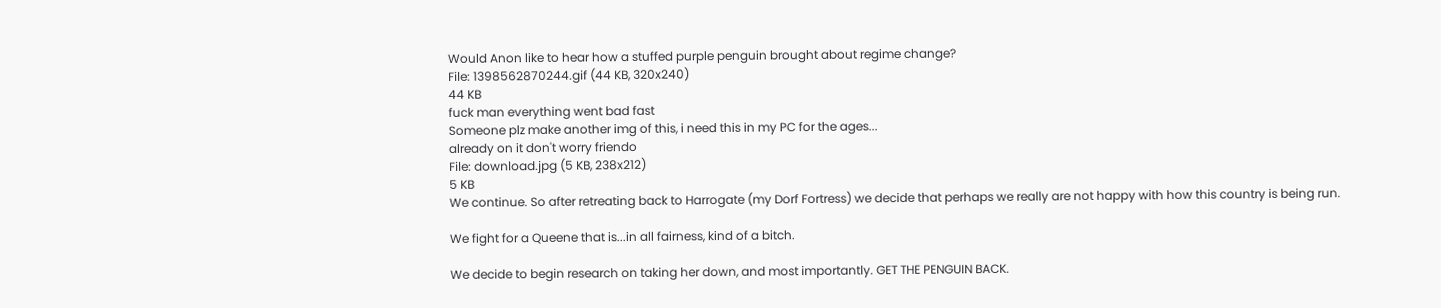Would Anon like to hear how a stuffed purple penguin brought about regime change?
File: 1398562870244.gif (44 KB, 320x240)
44 KB
fuck man everything went bad fast
Someone plz make another img of this, i need this in my PC for the ages...
already on it don't worry friendo
File: download.jpg (5 KB, 238x212)
5 KB
We continue. So after retreating back to Harrogate (my Dorf Fortress) we decide that perhaps we really are not happy with how this country is being run.

We fight for a Queene that is...in all fairness, kind of a bitch.

We decide to begin research on taking her down, and most importantly. GET THE PENGUIN BACK.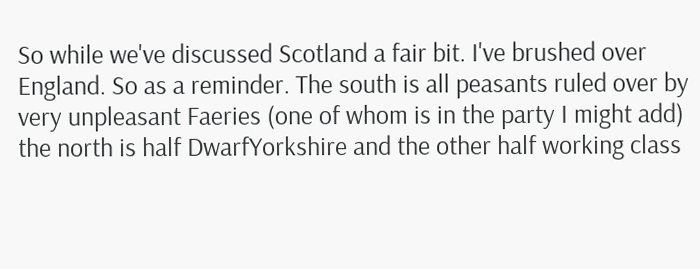So while we've discussed Scotland a fair bit. I've brushed over England. So as a reminder. The south is all peasants ruled over by very unpleasant Faeries (one of whom is in the party I might add) the north is half DwarfYorkshire and the other half working class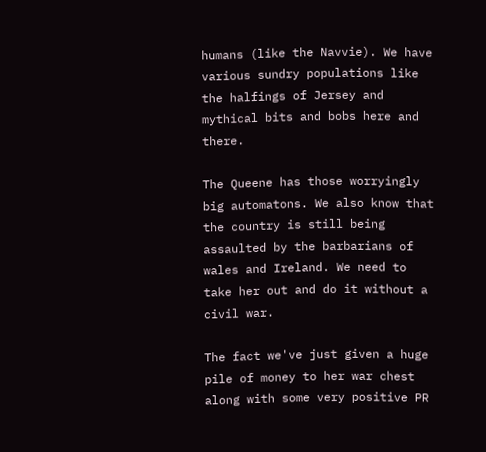humans (like the Navvie). We have various sundry populations like the halfings of Jersey and mythical bits and bobs here and there.

The Queene has those worryingly big automatons. We also know that the country is still being assaulted by the barbarians of wales and Ireland. We need to take her out and do it without a civil war.

The fact we've just given a huge pile of money to her war chest along with some very positive PR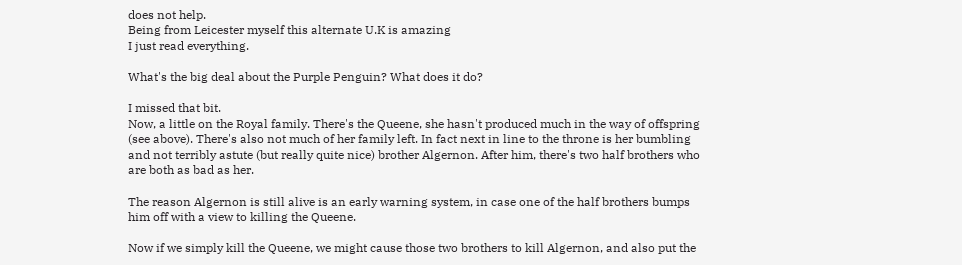does not help.
Being from Leicester myself this alternate U.K is amazing
I just read everything.

What's the big deal about the Purple Penguin? What does it do?

I missed that bit.
Now, a little on the Royal family. There's the Queene, she hasn't produced much in the way of offspring (see above). There's also not much of her family left. In fact next in line to the throne is her bumbling and not terribly astute (but really quite nice) brother Algernon. After him, there's two half brothers who are both as bad as her.

The reason Algernon is still alive is an early warning system, in case one of the half brothers bumps him off with a view to killing the Queene.

Now if we simply kill the Queene, we might cause those two brothers to kill Algernon, and also put the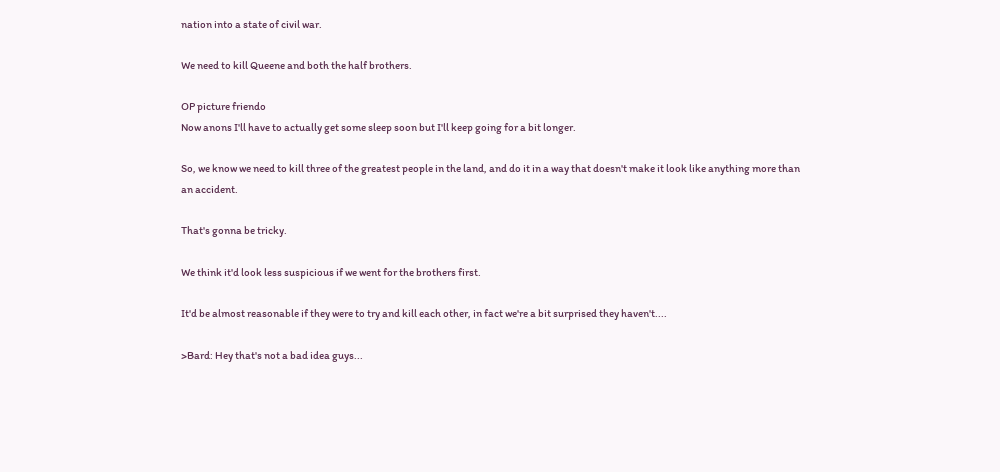nation into a state of civil war.

We need to kill Queene and both the half brothers.

OP picture friendo
Now anons I'll have to actually get some sleep soon but I'll keep going for a bit longer.

So, we know we need to kill three of the greatest people in the land, and do it in a way that doesn't make it look like anything more than an accident.

That's gonna be tricky.

We think it'd look less suspicious if we went for the brothers first.

It'd be almost reasonable if they were to try and kill each other, in fact we're a bit surprised they haven't....

>Bard: Hey that's not a bad idea guys...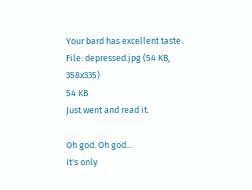Your bard has excellent taste.
File: depressed.jpg (54 KB, 358x335)
54 KB
Just went and read it.

Oh god. Oh god...
It's only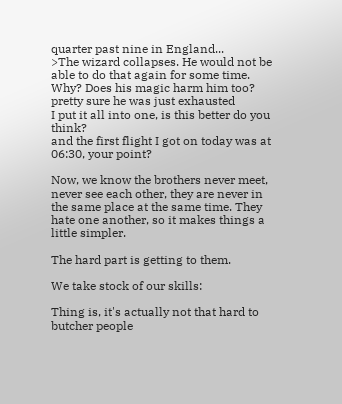quarter past nine in England...
>The wizard collapses. He would not be able to do that again for some time.
Why? Does his magic harm him too?
pretty sure he was just exhausted
I put it all into one, is this better do you think?
and the first flight I got on today was at 06:30, your point?

Now, we know the brothers never meet, never see each other, they are never in the same place at the same time. They hate one another, so it makes things a little simpler.

The hard part is getting to them.

We take stock of our skills:

Thing is, it's actually not that hard to butcher people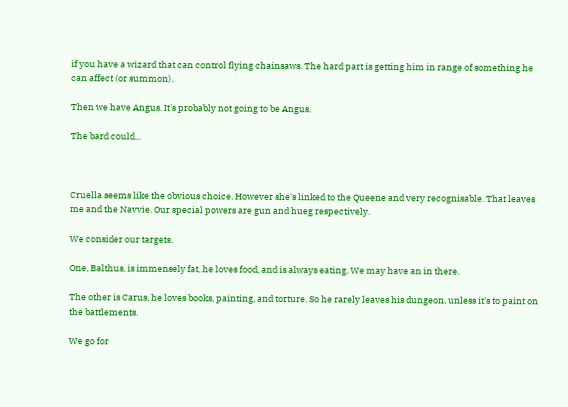if you have a wizard that can control flying chainsaws. The hard part is getting him in range of something he can affect (or summon).

Then we have Angus. It's probably not going to be Angus.

The bard could...



Cruella seems like the obvious choice. However she's linked to the Queene and very recognisable. That leaves me and the Navvie. Our special powers are gun and hueg respectively.

We consider our targets.

One, Balthus, is immensely fat, he loves food, and is always eating. We may have an in there.

The other is Carus, he loves books, painting, and torture. So he rarely leaves his dungeon, unless it's to paint on the battlements.

We go for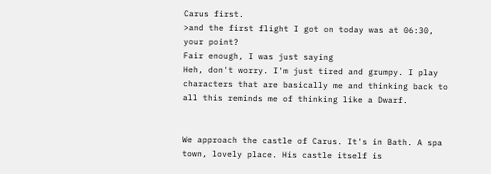Carus first.
>and the first flight I got on today was at 06:30, your point?
Fair enough, I was just saying
Heh, don't worry. I'm just tired and grumpy. I play characters that are basically me and thinking back to all this reminds me of thinking like a Dwarf.


We approach the castle of Carus. It's in Bath. A spa town, lovely place. His castle itself is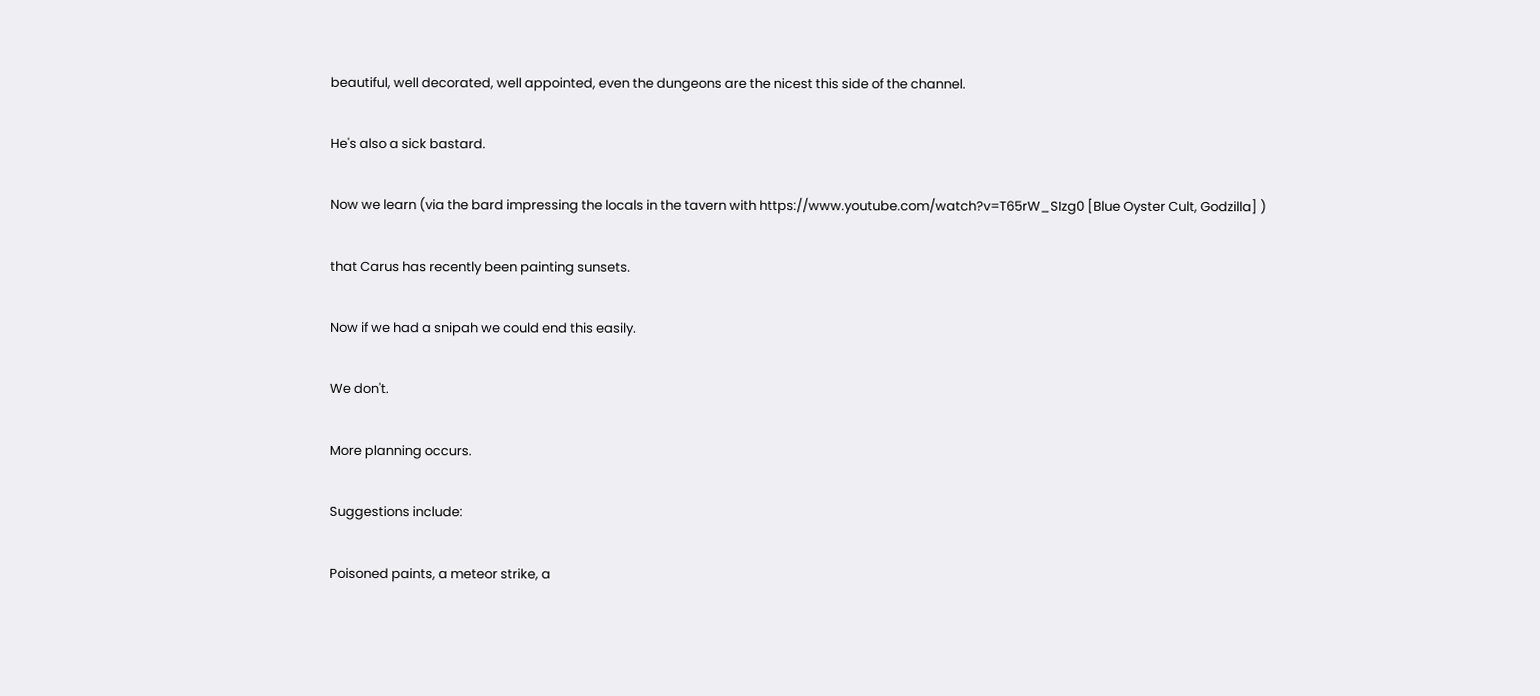beautiful, well decorated, well appointed, even the dungeons are the nicest this side of the channel.

He's also a sick bastard.

Now we learn (via the bard impressing the locals in the tavern with https://www.youtube.com/watch?v=T65rW_SIzg0 [Blue Oyster Cult, Godzilla] )

that Carus has recently been painting sunsets.

Now if we had a snipah we could end this easily.

We don't.

More planning occurs.

Suggestions include:

Poisoned paints, a meteor strike, a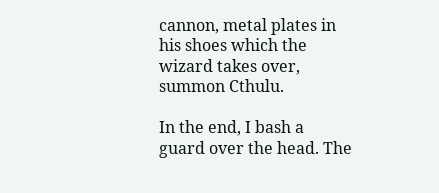cannon, metal plates in his shoes which the wizard takes over, summon Cthulu.

In the end, I bash a guard over the head. The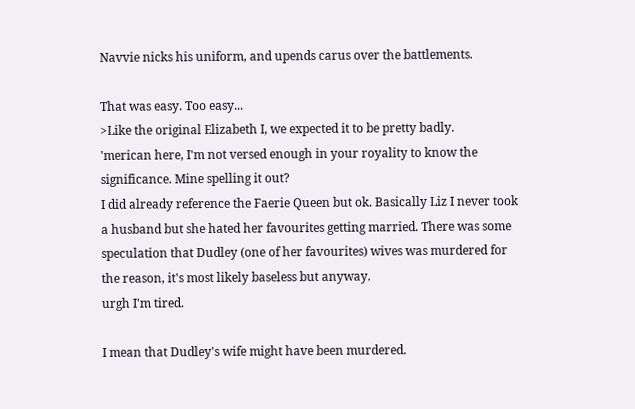Navvie nicks his uniform, and upends carus over the battlements.

That was easy. Too easy...
>Like the original Elizabeth I, we expected it to be pretty badly.
'merican here, I'm not versed enough in your royality to know the significance. Mine spelling it out?
I did already reference the Faerie Queen but ok. Basically Liz I never took a husband but she hated her favourites getting married. There was some speculation that Dudley (one of her favourites) wives was murdered for the reason, it's most likely baseless but anyway.
urgh I'm tired.

I mean that Dudley's wife might have been murdered.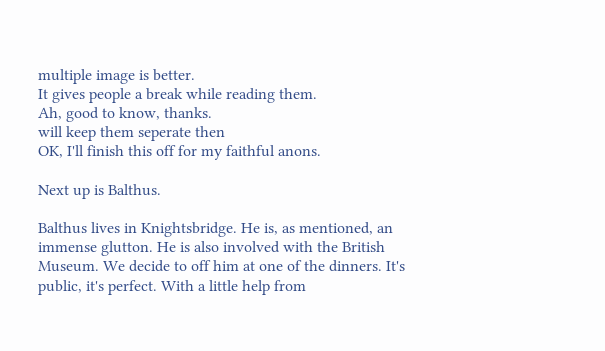multiple image is better.
It gives people a break while reading them.
Ah, good to know, thanks.
will keep them seperate then
OK, I'll finish this off for my faithful anons.

Next up is Balthus.

Balthus lives in Knightsbridge. He is, as mentioned, an immense glutton. He is also involved with the British Museum. We decide to off him at one of the dinners. It's public, it's perfect. With a little help from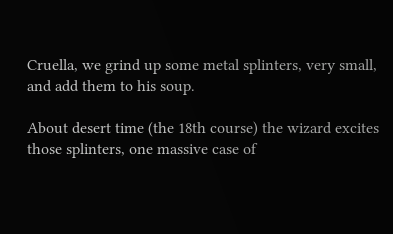Cruella, we grind up some metal splinters, very small, and add them to his soup.

About desert time (the 18th course) the wizard excites those splinters, one massive case of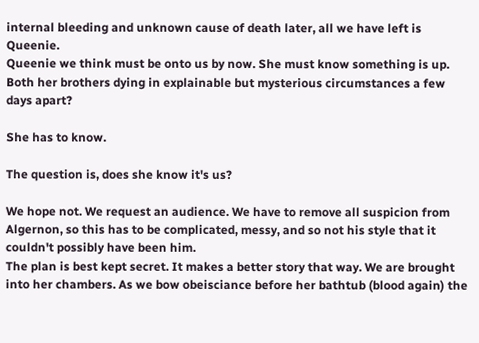internal bleeding and unknown cause of death later, all we have left is Queenie.
Queenie we think must be onto us by now. She must know something is up. Both her brothers dying in explainable but mysterious circumstances a few days apart?

She has to know.

The question is, does she know it's us?

We hope not. We request an audience. We have to remove all suspicion from Algernon, so this has to be complicated, messy, and so not his style that it couldn't possibly have been him.
The plan is best kept secret. It makes a better story that way. We are brought into her chambers. As we bow obeisciance before her bathtub (blood again) the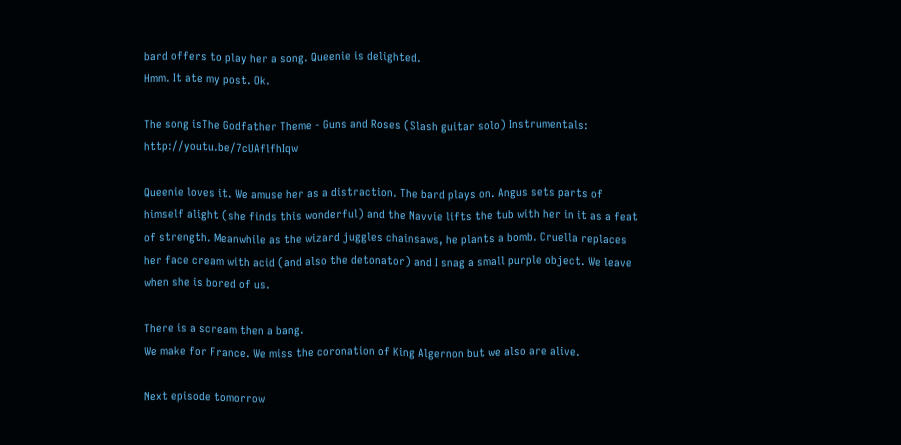bard offers to play her a song. Queenie is delighted.
Hmm. It ate my post. Ok.

The song isThe Godfather Theme - Guns and Roses (Slash guitar solo) Instrumentals: http://youtu.be/7cUAflfhIqw

Queenie loves it. We amuse her as a distraction. The bard plays on. Angus sets parts of himself alight (she finds this wonderful) and the Navvie lifts the tub with her in it as a feat of strength. Meanwhile as the wizard juggles chainsaws, he plants a bomb. Cruella replaces her face cream with acid (and also the detonator) and I snag a small purple object. We leave when she is bored of us.

There is a scream then a bang.
We make for France. We miss the coronation of King Algernon but we also are alive.

Next episode tomorrow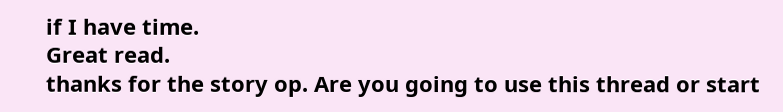if I have time.
Great read.
thanks for the story op. Are you going to use this thread or start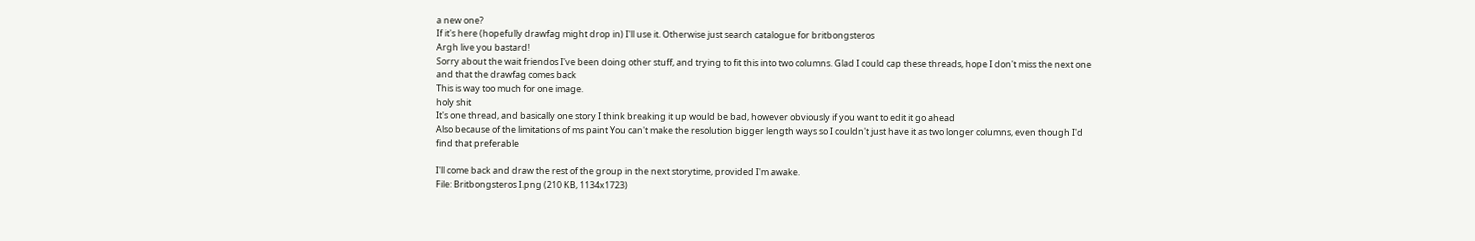a new one?
If it's here (hopefully drawfag might drop in) I'll use it. Otherwise just search catalogue for britbongsteros
Argh live you bastard!
Sorry about the wait friendos I've been doing other stuff, and trying to fit this into two columns. Glad I could cap these threads, hope I don't miss the next one and that the drawfag comes back
This is way too much for one image.
holy shit
It's one thread, and basically one story I think breaking it up would be bad, however obviously if you want to edit it go ahead
Also because of the limitations of ms paint You can't make the resolution bigger length ways so I couldn't just have it as two longer columns, even though I'd find that preferable

I'll come back and draw the rest of the group in the next storytime, provided I'm awake.
File: Britbongsteros I.png (210 KB, 1134x1723)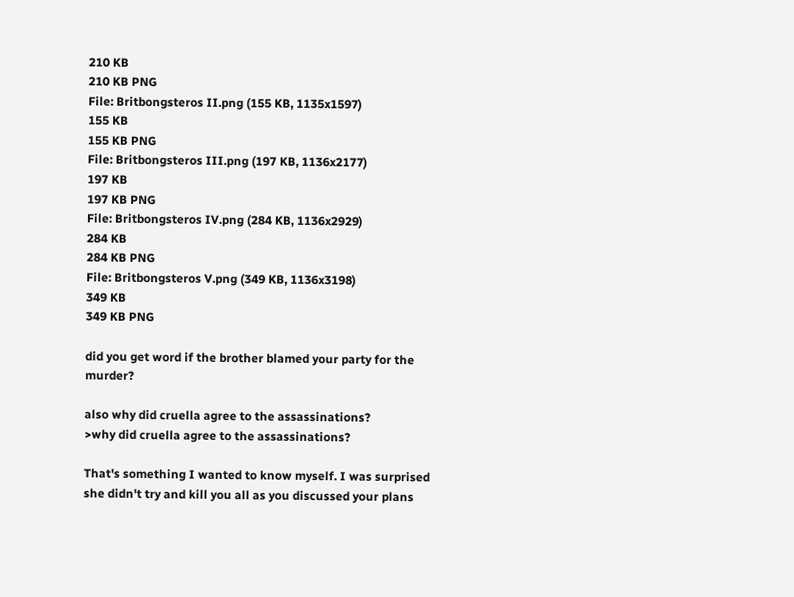210 KB
210 KB PNG
File: Britbongsteros II.png (155 KB, 1135x1597)
155 KB
155 KB PNG
File: Britbongsteros III.png (197 KB, 1136x2177)
197 KB
197 KB PNG
File: Britbongsteros IV.png (284 KB, 1136x2929)
284 KB
284 KB PNG
File: Britbongsteros V.png (349 KB, 1136x3198)
349 KB
349 KB PNG

did you get word if the brother blamed your party for the murder?

also why did cruella agree to the assassinations?
>why did cruella agree to the assassinations?

That's something I wanted to know myself. I was surprised she didn't try and kill you all as you discussed your plans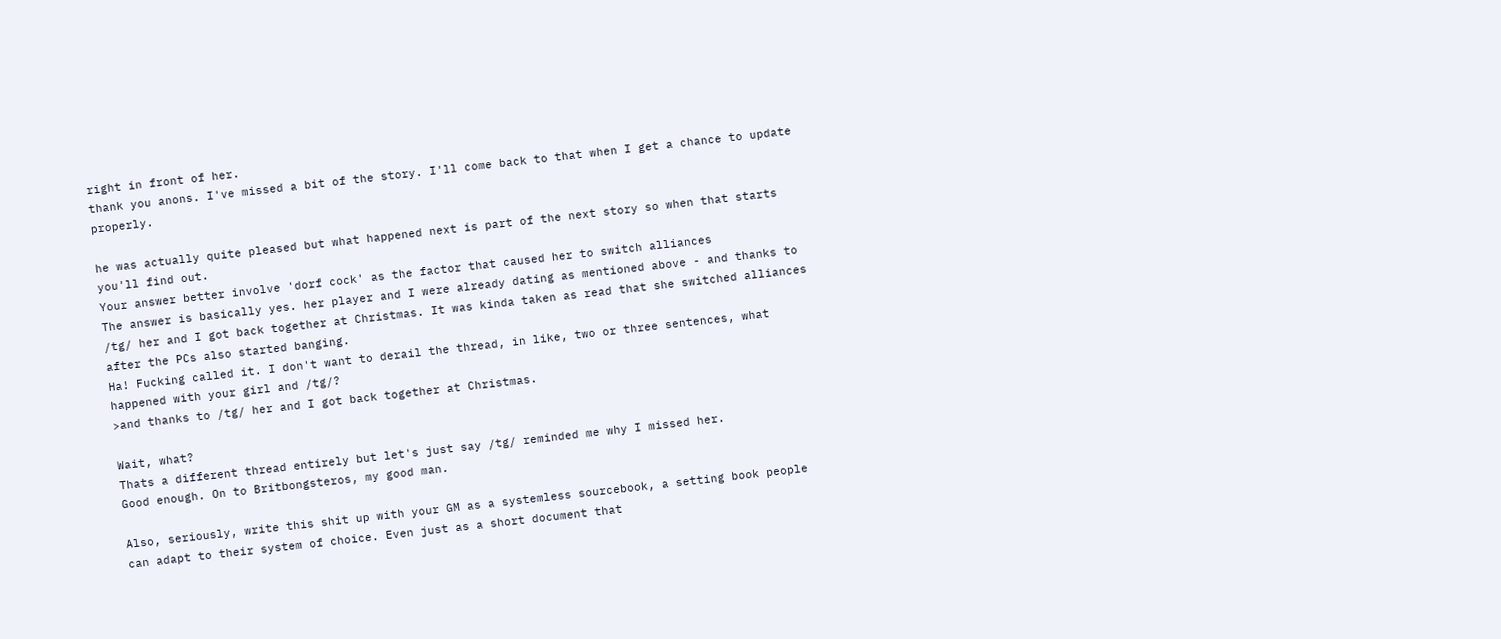right in front of her.
thank you anons. I've missed a bit of the story. I'll come back to that when I get a chance to update properly.

he was actually quite pleased but what happened next is part of the next story so when that starts you'll find out.
Your answer better involve 'dorf cock' as the factor that caused her to switch alliances
The answer is basically yes. her player and I were already dating as mentioned above - and thanks to /tg/ her and I got back together at Christmas. It was kinda taken as read that she switched alliances after the PCs also started banging.
Ha! Fucking called it. I don't want to derail the thread, in like, two or three sentences, what happened with your girl and /tg/?
>and thanks to /tg/ her and I got back together at Christmas.

Wait, what?
Thats a different thread entirely but let's just say /tg/ reminded me why I missed her.
Good enough. On to Britbongsteros, my good man.

Also, seriously, write this shit up with your GM as a systemless sourcebook, a setting book people can adapt to their system of choice. Even just as a short document that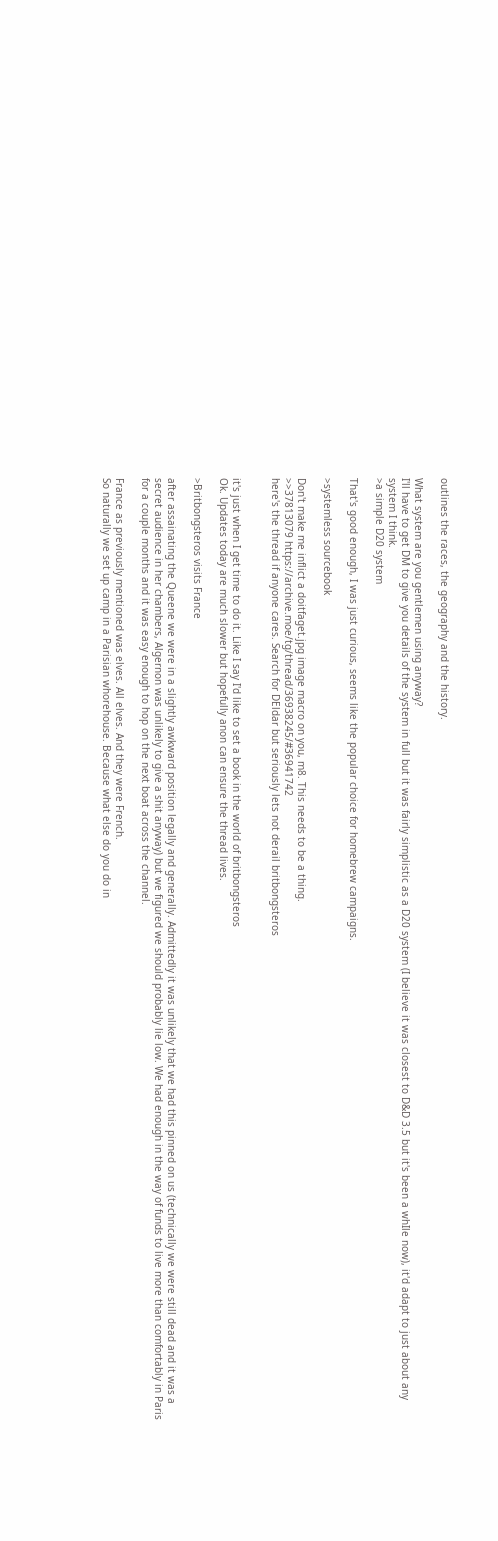outlines the races, the geography and the history.

What system are you gentlemen using anyway?
I'll have to get DM to give you details of the system in full but it was fairly simplistic as a D20 system (I believe it was closest to D&D 3.5 but it's been a whIle now), it'd adapt to just about any system I think.
>a simple D20 system

That's good enough, I was just curious, seems like the popular choice for homebrew campaigns.

>systemless sourcebook

Don't make me inflict a doitfaget.jpg image macro on you, m8. This needs to be a thing.
>>37813079 https://archive.moe/tg/thread/36938245/#36941742
here's the thread if anyone cares. Search for DEldar but seriously lets not derail britbongsteros


it's just when I get time to do it. Like I say I'd like to set a book in the world of britbongsteros
Ok. Updates today are much slower but hopefully anon can ensure the thread lives.

>Britbongsteros visits France

after assainating the Queene we were in a slightly awkward position legally and generally. Admittedly it was unlikely that we had this pinned on us (technically we were still dead and it was a secret audience in her chambers, Algernon was unlikely to give a shit anyway) but we figured we should probably lie low. We had enough in the way of funds to live more than comfortably in Paris for a couple months and it was easy enough to hop on the next boat across the channel.

France as previously mentioned was elves. All elves. And they were French.
So naturally we set up camp in a Parisian whorehouse. Because what else do you do in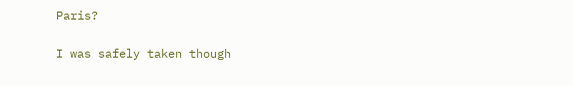Paris?

I was safely taken though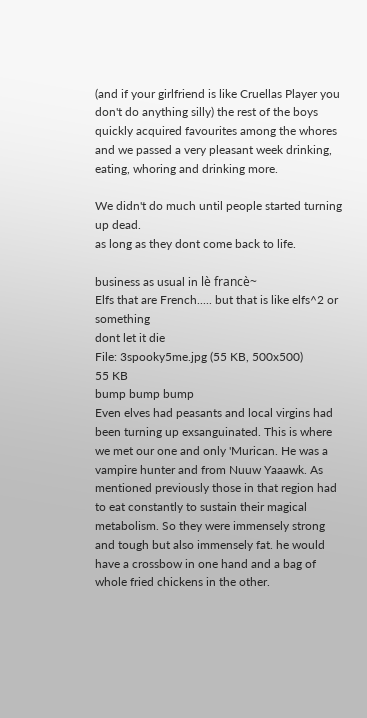(and if your girlfriend is like Cruellas Player you don't do anything silly) the rest of the boys quickly acquired favourites among the whores and we passed a very pleasant week drinking, eating, whoring and drinking more.

We didn't do much until people started turning up dead.
as long as they dont come back to life.

business as usual in lè francè~
Elfs that are French..... but that is like elfs^2 or something
dont let it die
File: 3spooky5me.jpg (55 KB, 500x500)
55 KB
bump bump bump
Even elves had peasants and local virgins had been turning up exsanguinated. This is where we met our one and only 'Murican. He was a vampire hunter and from Nuuw Yaaawk. As mentioned previously those in that region had to eat constantly to sustain their magical metabolism. So they were immensely strong and tough but also immensely fat. he would have a crossbow in one hand and a bag of whole fried chickens in the other.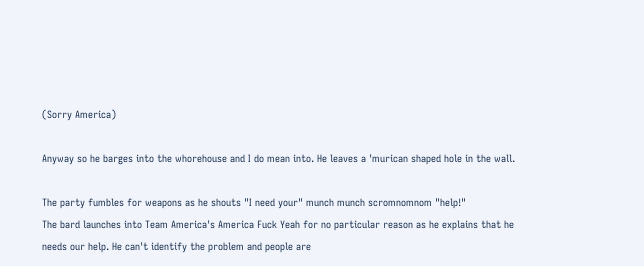(Sorry America)

Anyway so he barges into the whorehouse and I do mean into. He leaves a 'murican shaped hole in the wall.

The party fumbles for weapons as he shouts "I need your" munch munch scromnomnom "help!"
The bard launches into Team America's America Fuck Yeah for no particular reason as he explains that he needs our help. He can't identify the problem and people are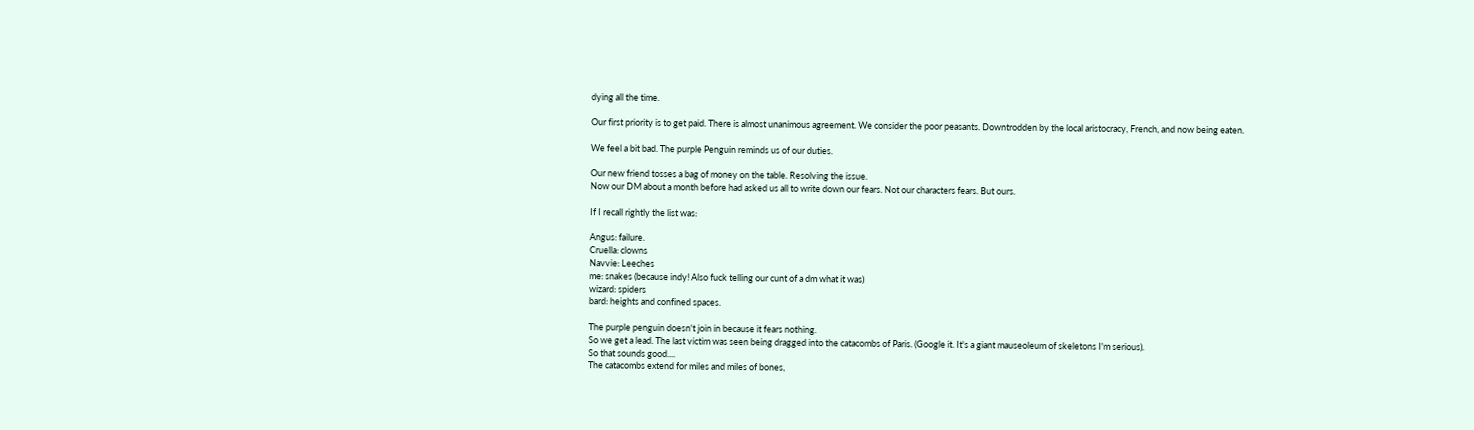dying all the time.

Our first priority is to get paid. There is almost unanimous agreement. We consider the poor peasants. Downtrodden by the local aristocracy, French, and now being eaten.

We feel a bit bad. The purple Penguin reminds us of our duties.

Our new friend tosses a bag of money on the table. Resolving the issue.
Now our DM about a month before had asked us all to write down our fears. Not our characters fears. But ours.

If I recall rightly the list was:

Angus: failure.
Cruella: clowns
Navvie: Leeches
me: snakes (because indy! Also fuck telling our cunt of a dm what it was)
wizard: spiders
bard: heights and confined spaces.

The purple penguin doesn't join in because it fears nothing.
So we get a lead. The last victim was seen being dragged into the catacombs of Paris. (Google it. It's a giant mauseoleum of skeletons I'm serious).
So that sounds good....
The catacombs extend for miles and miles of bones,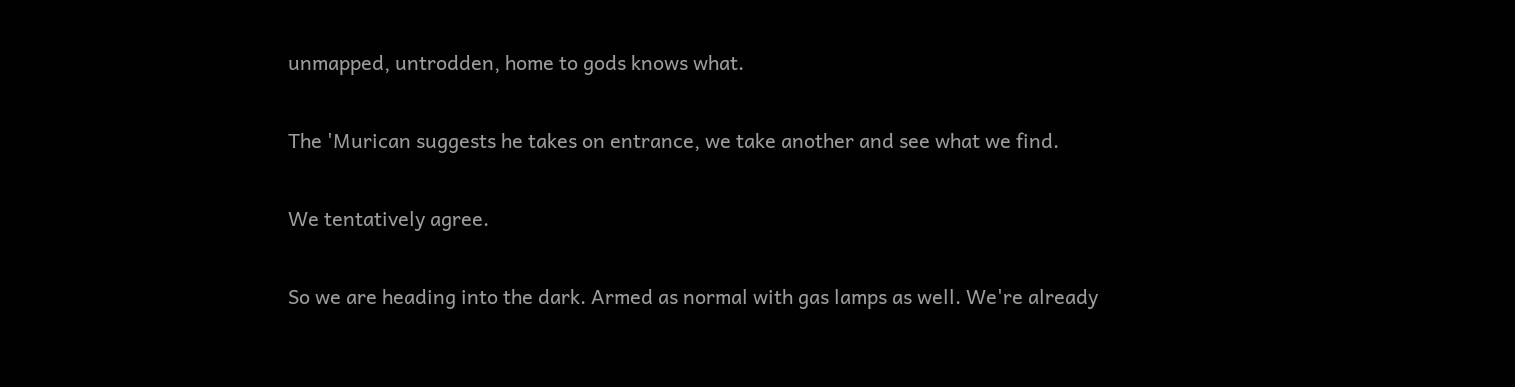unmapped, untrodden, home to gods knows what.

The 'Murican suggests he takes on entrance, we take another and see what we find.

We tentatively agree.

So we are heading into the dark. Armed as normal with gas lamps as well. We're already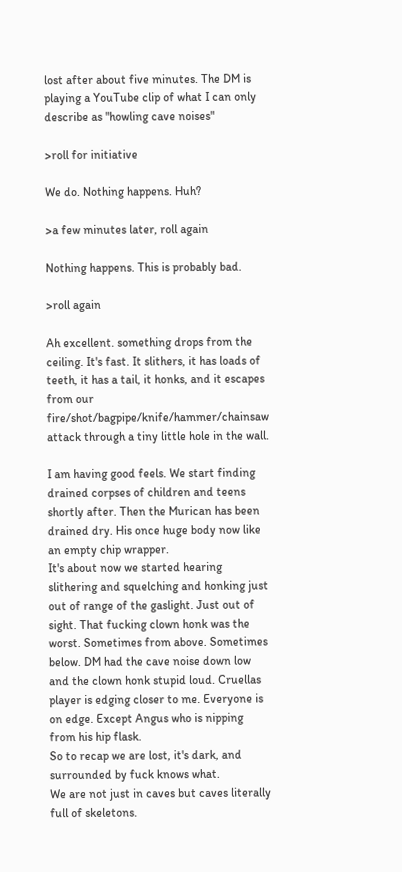lost after about five minutes. The DM is playing a YouTube clip of what I can only describe as "howling cave noises"

>roll for initiative

We do. Nothing happens. Huh?

>a few minutes later, roll again

Nothing happens. This is probably bad.

>roll again

Ah excellent. something drops from the ceiling. It's fast. It slithers, it has loads of teeth, it has a tail, it honks, and it escapes from our fire/shot/bagpipe/knife/hammer/chainsaw attack through a tiny little hole in the wall.

I am having good feels. We start finding drained corpses of children and teens shortly after. Then the Murican has been drained dry. His once huge body now like an empty chip wrapper.
It's about now we started hearing slithering and squelching and honking just out of range of the gaslight. Just out of sight. That fucking clown honk was the worst. Sometimes from above. Sometimes below. DM had the cave noise down low and the clown honk stupid loud. Cruellas player is edging closer to me. Everyone is on edge. Except Angus who is nipping from his hip flask.
So to recap we are lost, it's dark, and surrounded by fuck knows what.
We are not just in caves but caves literally full of skeletons.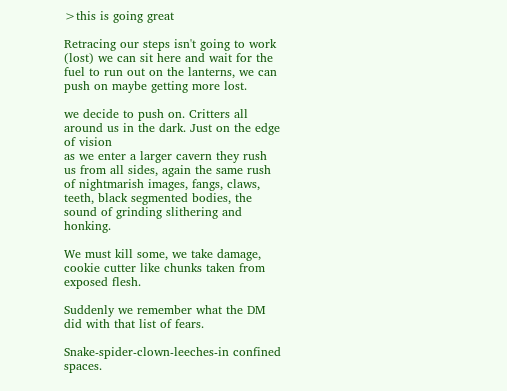>this is going great

Retracing our steps isn't going to work (lost) we can sit here and wait for the fuel to run out on the lanterns, we can push on maybe getting more lost.

we decide to push on. Critters all around us in the dark. Just on the edge of vision
as we enter a larger cavern they rush us from all sides, again the same rush of nightmarish images, fangs, claws, teeth, black segmented bodies, the sound of grinding slithering and honking.

We must kill some, we take damage, cookie cutter like chunks taken from exposed flesh.

Suddenly we remember what the DM did with that list of fears.

Snake-spider-clown-leeches-in confined spaces.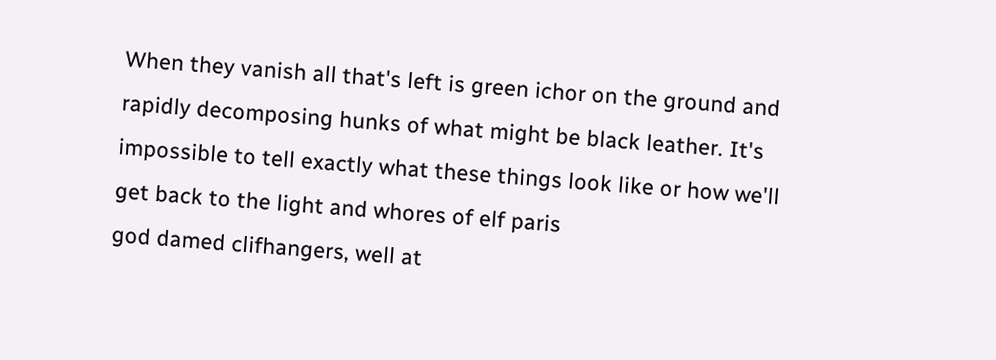When they vanish all that's left is green ichor on the ground and rapidly decomposing hunks of what might be black leather. It's impossible to tell exactly what these things look like or how we'll get back to the light and whores of elf paris
god damed clifhangers, well at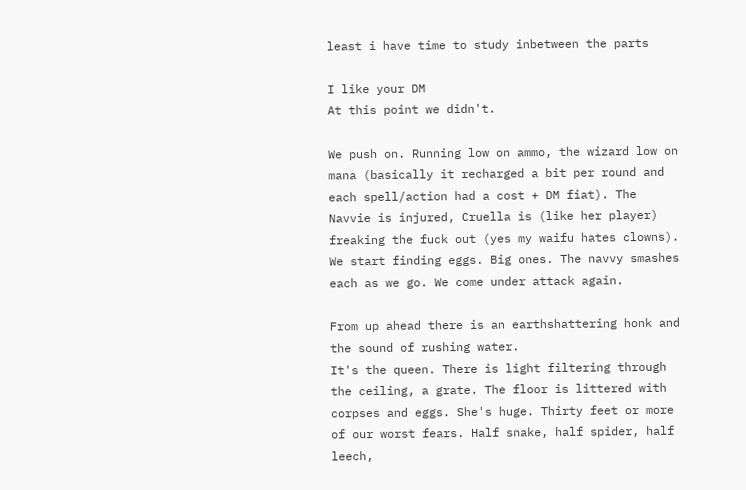least i have time to study inbetween the parts

I like your DM
At this point we didn't.

We push on. Running low on ammo, the wizard low on mana (basically it recharged a bit per round and each spell/action had a cost + DM fiat). The Navvie is injured, Cruella is (like her player) freaking the fuck out (yes my waifu hates clowns). We start finding eggs. Big ones. The navvy smashes each as we go. We come under attack again.

From up ahead there is an earthshattering honk and the sound of rushing water.
It's the queen. There is light filtering through the ceiling, a grate. The floor is littered with corpses and eggs. She's huge. Thirty feet or more of our worst fears. Half snake, half spider, half leech,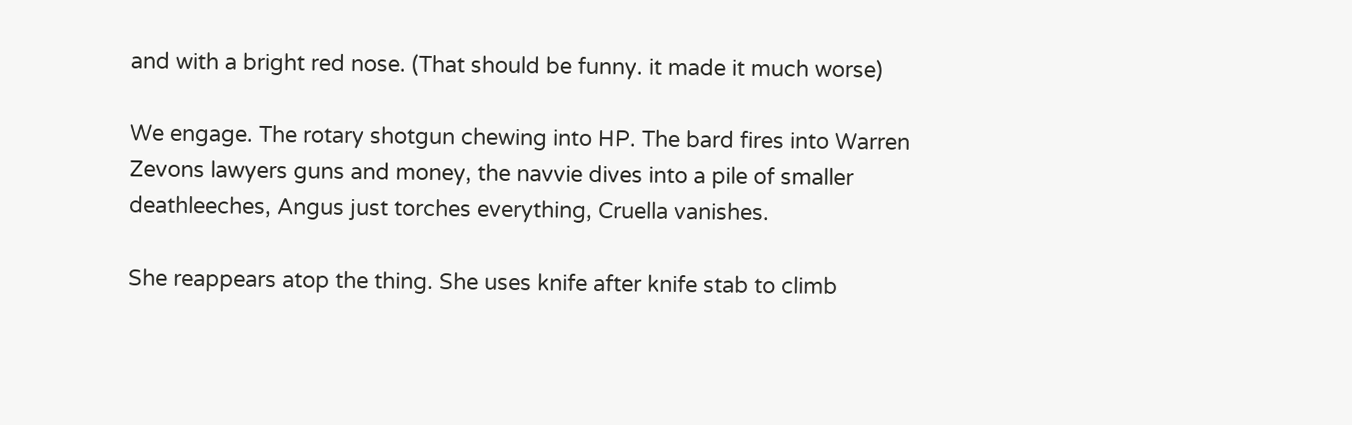and with a bright red nose. (That should be funny. it made it much worse)

We engage. The rotary shotgun chewing into HP. The bard fires into Warren Zevons lawyers guns and money, the navvie dives into a pile of smaller deathleeches, Angus just torches everything, Cruella vanishes.

She reappears atop the thing. She uses knife after knife stab to climb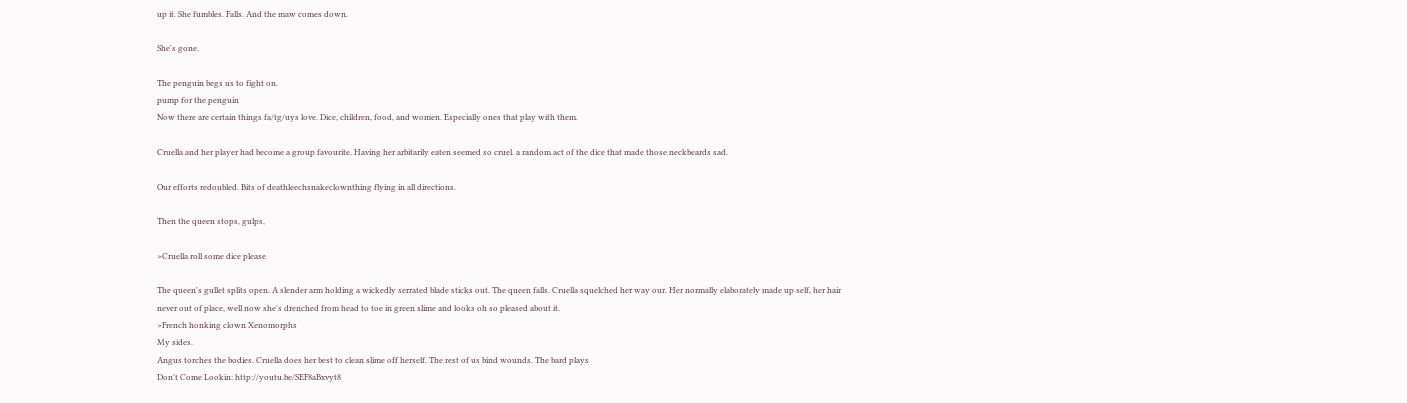up it. She fumbles. Falls. And the maw comes down.

She's gone.

The penguin begs us to fight on.
pump for the penguin
Now there are certain things fa/tg/uys love. Dice, children, food, and women. Especially ones that play with them.

Cruella and her player had become a group favourite. Having her arbitarily eaten seemed so cruel. a random act of the dice that made those neckbeards sad.

Our efforts redoubled. Bits of deathleechsnakeclownthing flying in all directions.

Then the queen stops, gulps,

>Cruella roll some dice please

The queen's gullet splits open. A slender arm holding a wickedly serrated blade sticks out. The queen falls. Cruella squelched her way our. Her normally elaborately made up self, her hair never out of place, well now she's drenched from head to toe in green slime and looks oh so pleased about it.
>French honking clown Xenomorphs
My sides.
Angus torches the bodies. Cruella does her best to clean slime off herself. The rest of us bind wounds. The bard plays
Don't Come Lookin: http://youtu.be/SEF8aBxvyt8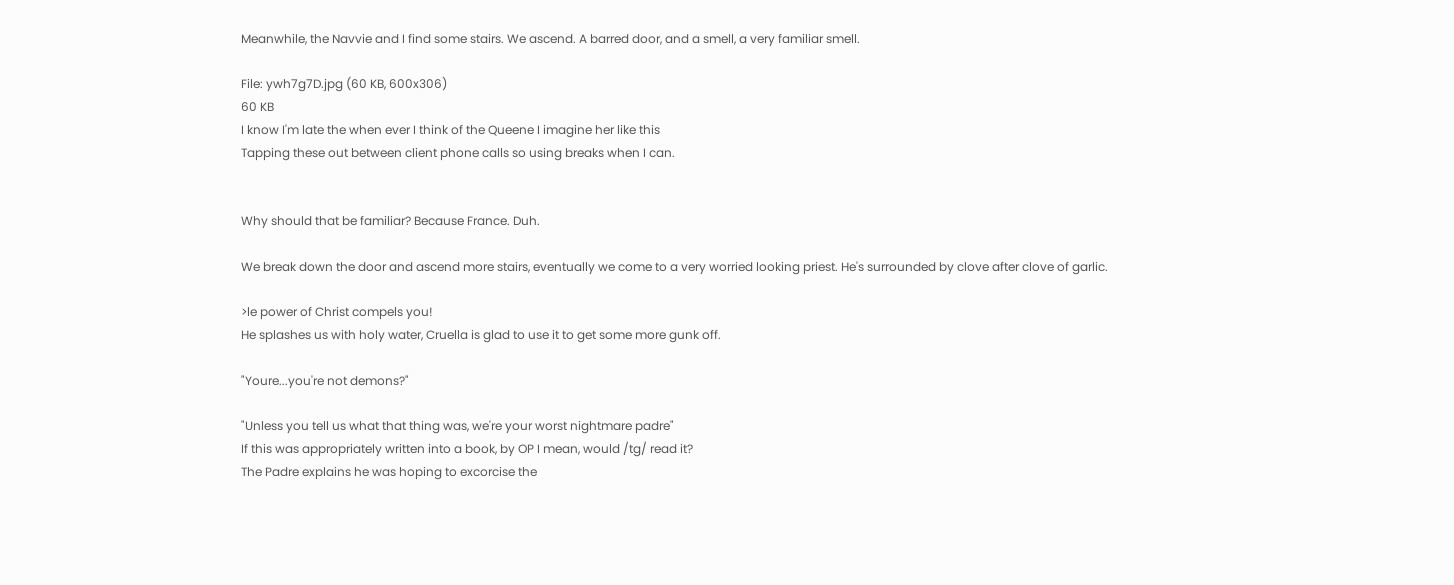Meanwhile, the Navvie and I find some stairs. We ascend. A barred door, and a smell, a very familiar smell.

File: ywh7g7D.jpg (60 KB, 600x306)
60 KB
I know I'm late the when ever I think of the Queene I imagine her like this
Tapping these out between client phone calls so using breaks when I can.


Why should that be familiar? Because France. Duh.

We break down the door and ascend more stairs, eventually we come to a very worried looking priest. He's surrounded by clove after clove of garlic.

>le power of Christ compels you!
He splashes us with holy water, Cruella is glad to use it to get some more gunk off.

"Youre...you're not demons?"

"Unless you tell us what that thing was, we're your worst nightmare padre"
If this was appropriately written into a book, by OP I mean, would /tg/ read it?
The Padre explains he was hoping to excorcise the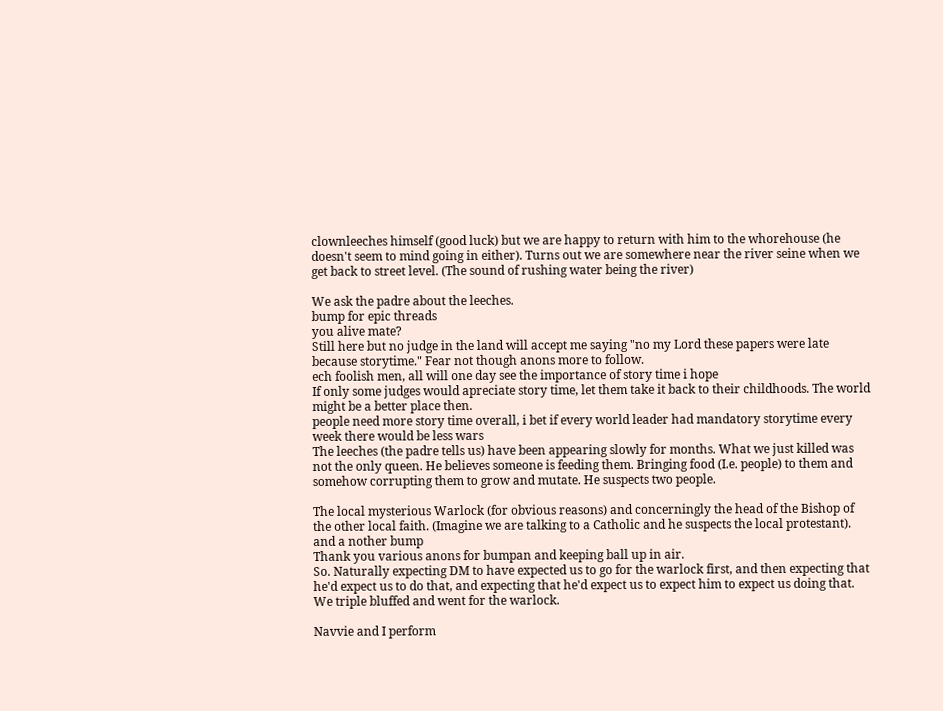clownleeches himself (good luck) but we are happy to return with him to the whorehouse (he doesn't seem to mind going in either). Turns out we are somewhere near the river seine when we get back to street level. (The sound of rushing water being the river)

We ask the padre about the leeches.
bump for epic threads
you alive mate?
Still here but no judge in the land will accept me saying "no my Lord these papers were late because storytime." Fear not though anons more to follow.
ech foolish men, all will one day see the importance of story time i hope
If only some judges would apreciate story time, let them take it back to their childhoods. The world might be a better place then.
people need more story time overall, i bet if every world leader had mandatory storytime every week there would be less wars
The leeches (the padre tells us) have been appearing slowly for months. What we just killed was not the only queen. He believes someone is feeding them. Bringing food (I.e. people) to them and somehow corrupting them to grow and mutate. He suspects two people.

The local mysterious Warlock (for obvious reasons) and concerningly the head of the Bishop of the other local faith. (Imagine we are talking to a Catholic and he suspects the local protestant).
and a nother bump
Thank you various anons for bumpan and keeping ball up in air.
So. Naturally expecting DM to have expected us to go for the warlock first, and then expecting that he'd expect us to do that, and expecting that he'd expect us to expect him to expect us doing that. We triple bluffed and went for the warlock.

Navvie and I perform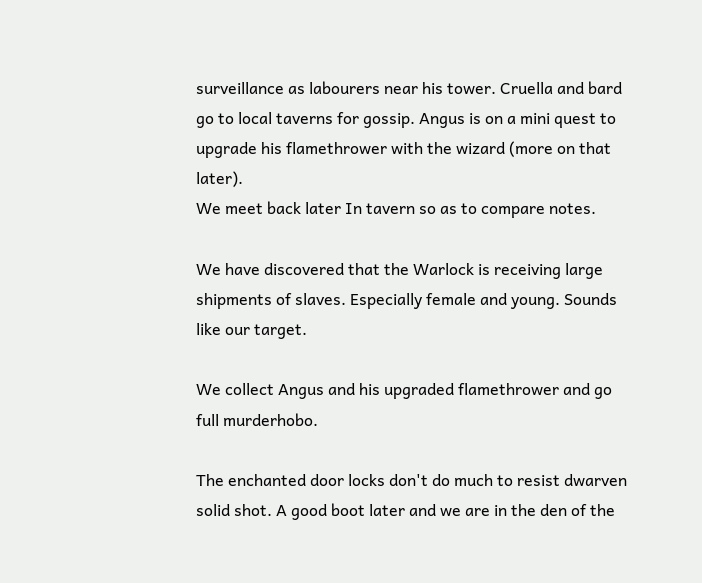surveillance as labourers near his tower. Cruella and bard go to local taverns for gossip. Angus is on a mini quest to upgrade his flamethrower with the wizard (more on that later).
We meet back later In tavern so as to compare notes.

We have discovered that the Warlock is receiving large shipments of slaves. Especially female and young. Sounds like our target.

We collect Angus and his upgraded flamethrower and go full murderhobo.

The enchanted door locks don't do much to resist dwarven solid shot. A good boot later and we are in the den of the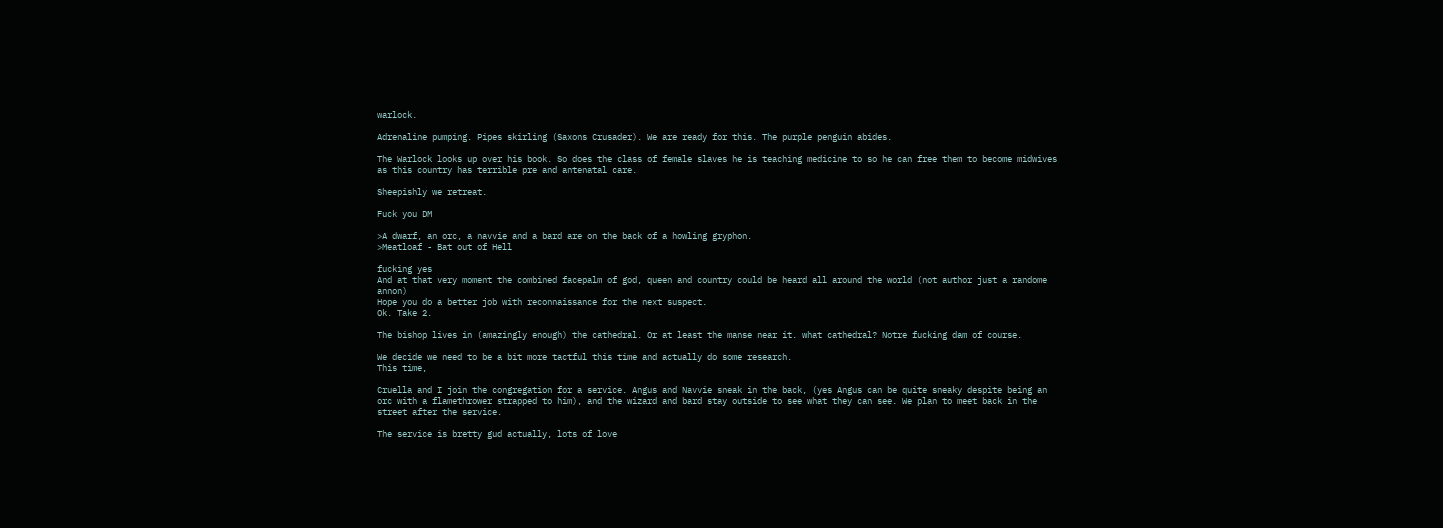warlock.

Adrenaline pumping. Pipes skirling (Saxons Crusader). We are ready for this. The purple penguin abides.

The Warlock looks up over his book. So does the class of female slaves he is teaching medicine to so he can free them to become midwives as this country has terrible pre and antenatal care.

Sheepishly we retreat.

Fuck you DM

>A dwarf, an orc, a navvie and a bard are on the back of a howling gryphon.
>Meatloaf - Bat out of Hell

fucking yes
And at that very moment the combined facepalm of god, queen and country could be heard all around the world (not author just a randome annon)
Hope you do a better job with reconnaissance for the next suspect.
Ok. Take 2.

The bishop lives in (amazingly enough) the cathedral. Or at least the manse near it. what cathedral? Notre fucking dam of course.

We decide we need to be a bit more tactful this time and actually do some research.
This time,

Cruella and I join the congregation for a service. Angus and Navvie sneak in the back, (yes Angus can be quite sneaky despite being an orc with a flamethrower strapped to him), and the wizard and bard stay outside to see what they can see. We plan to meet back in the street after the service.

The service is bretty gud actually, lots of love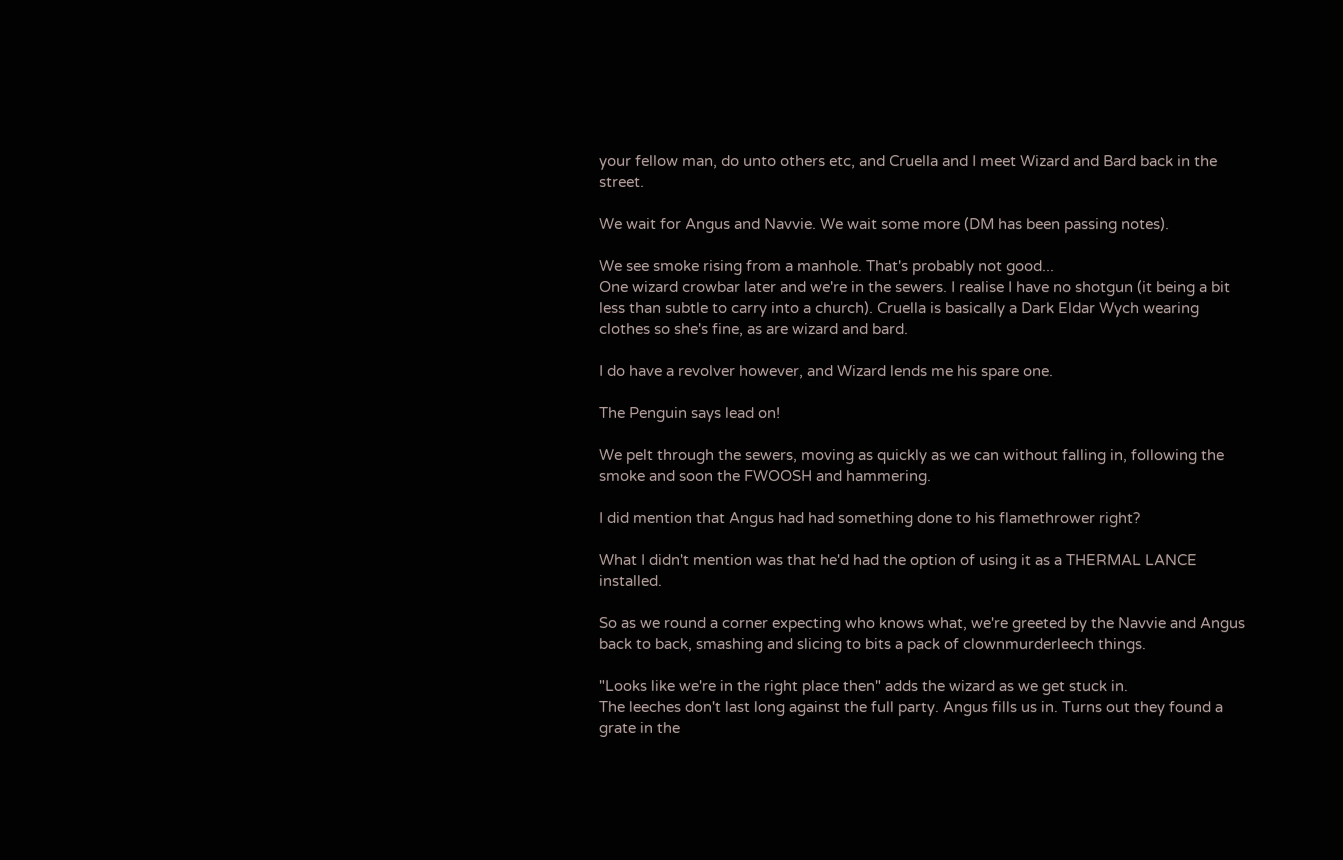your fellow man, do unto others etc, and Cruella and I meet Wizard and Bard back in the street.

We wait for Angus and Navvie. We wait some more (DM has been passing notes).

We see smoke rising from a manhole. That's probably not good...
One wizard crowbar later and we're in the sewers. I realise I have no shotgun (it being a bit less than subtle to carry into a church). Cruella is basically a Dark Eldar Wych wearing clothes so she's fine, as are wizard and bard.

I do have a revolver however, and Wizard lends me his spare one.

The Penguin says lead on!

We pelt through the sewers, moving as quickly as we can without falling in, following the smoke and soon the FWOOSH and hammering.

I did mention that Angus had had something done to his flamethrower right?

What I didn't mention was that he'd had the option of using it as a THERMAL LANCE installed.

So as we round a corner expecting who knows what, we're greeted by the Navvie and Angus back to back, smashing and slicing to bits a pack of clownmurderleech things.

"Looks like we're in the right place then" adds the wizard as we get stuck in.
The leeches don't last long against the full party. Angus fills us in. Turns out they found a grate in the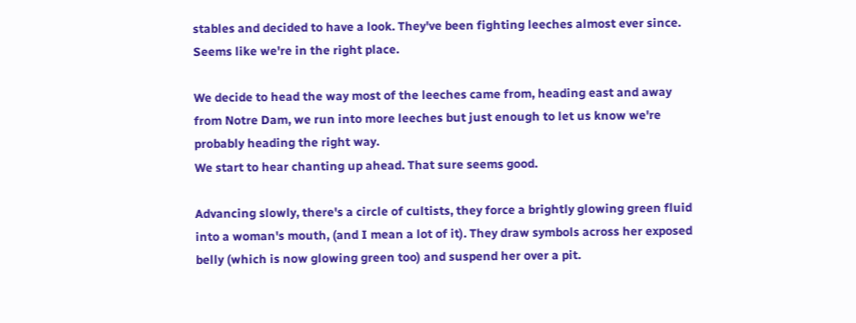stables and decided to have a look. They've been fighting leeches almost ever since. Seems like we're in the right place.

We decide to head the way most of the leeches came from, heading east and away from Notre Dam, we run into more leeches but just enough to let us know we're probably heading the right way.
We start to hear chanting up ahead. That sure seems good.

Advancing slowly, there's a circle of cultists, they force a brightly glowing green fluid into a woman's mouth, (and I mean a lot of it). They draw symbols across her exposed belly (which is now glowing green too) and suspend her over a pit.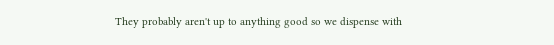They probably aren't up to anything good so we dispense with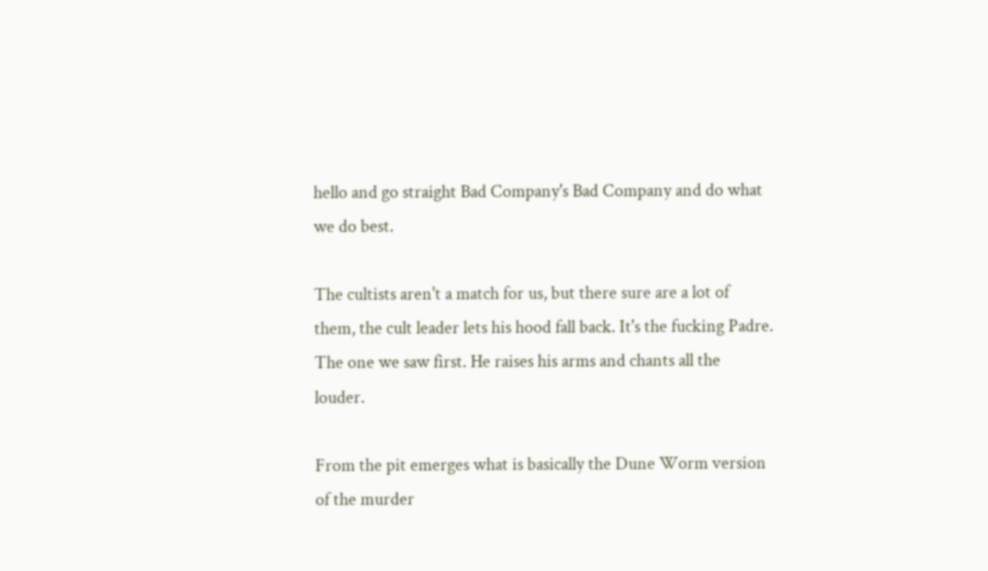hello and go straight Bad Company's Bad Company and do what we do best.

The cultists aren't a match for us, but there sure are a lot of them, the cult leader lets his hood fall back. It's the fucking Padre. The one we saw first. He raises his arms and chants all the louder.

From the pit emerges what is basically the Dune Worm version of the murder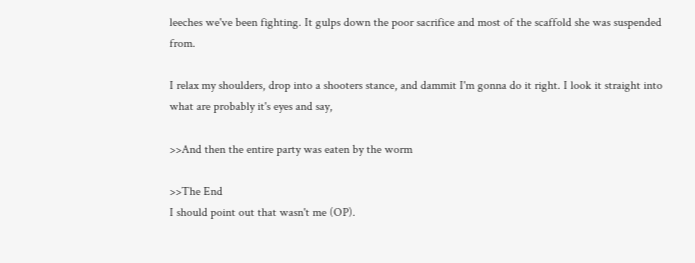leeches we've been fighting. It gulps down the poor sacrifice and most of the scaffold she was suspended from.

I relax my shoulders, drop into a shooters stance, and dammit I'm gonna do it right. I look it straight into what are probably it's eyes and say,

>>And then the entire party was eaten by the worm

>>The End
I should point out that wasn't me (OP).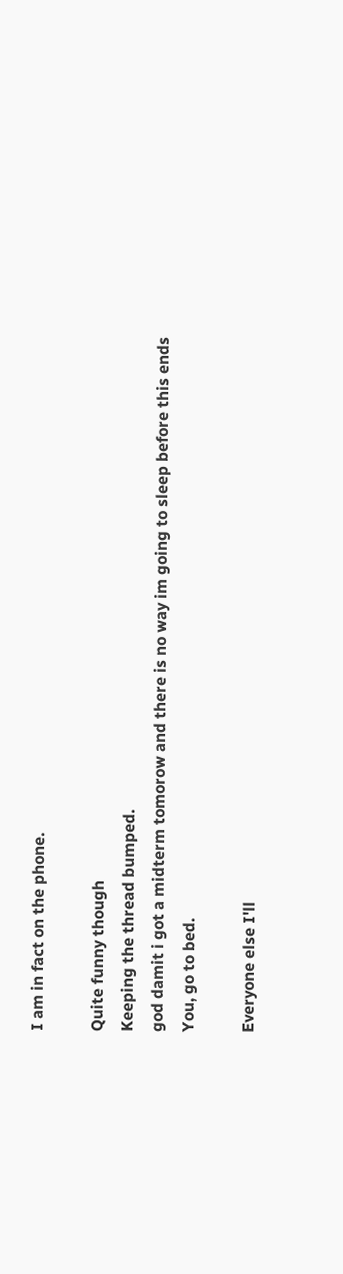I am in fact on the phone.

Quite funny though
Keeping the thread bumped.
god damit i got a midterm tomorow and there is no way im going to sleep before this ends
You, go to bed.

Everyone else I'll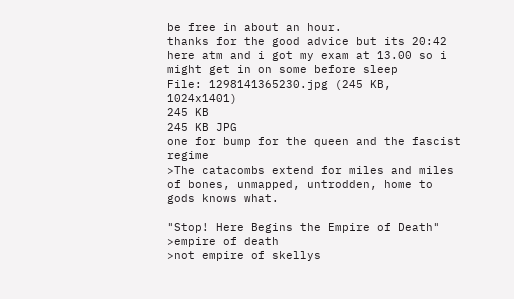be free in about an hour.
thanks for the good advice but its 20:42 here atm and i got my exam at 13.00 so i might get in on some before sleep
File: 1298141365230.jpg (245 KB, 1024x1401)
245 KB
245 KB JPG
one for bump for the queen and the fascist regime
>The catacombs extend for miles and miles of bones, unmapped, untrodden, home to gods knows what.

"Stop! Here Begins the Empire of Death"
>empire of death
>not empire of skellys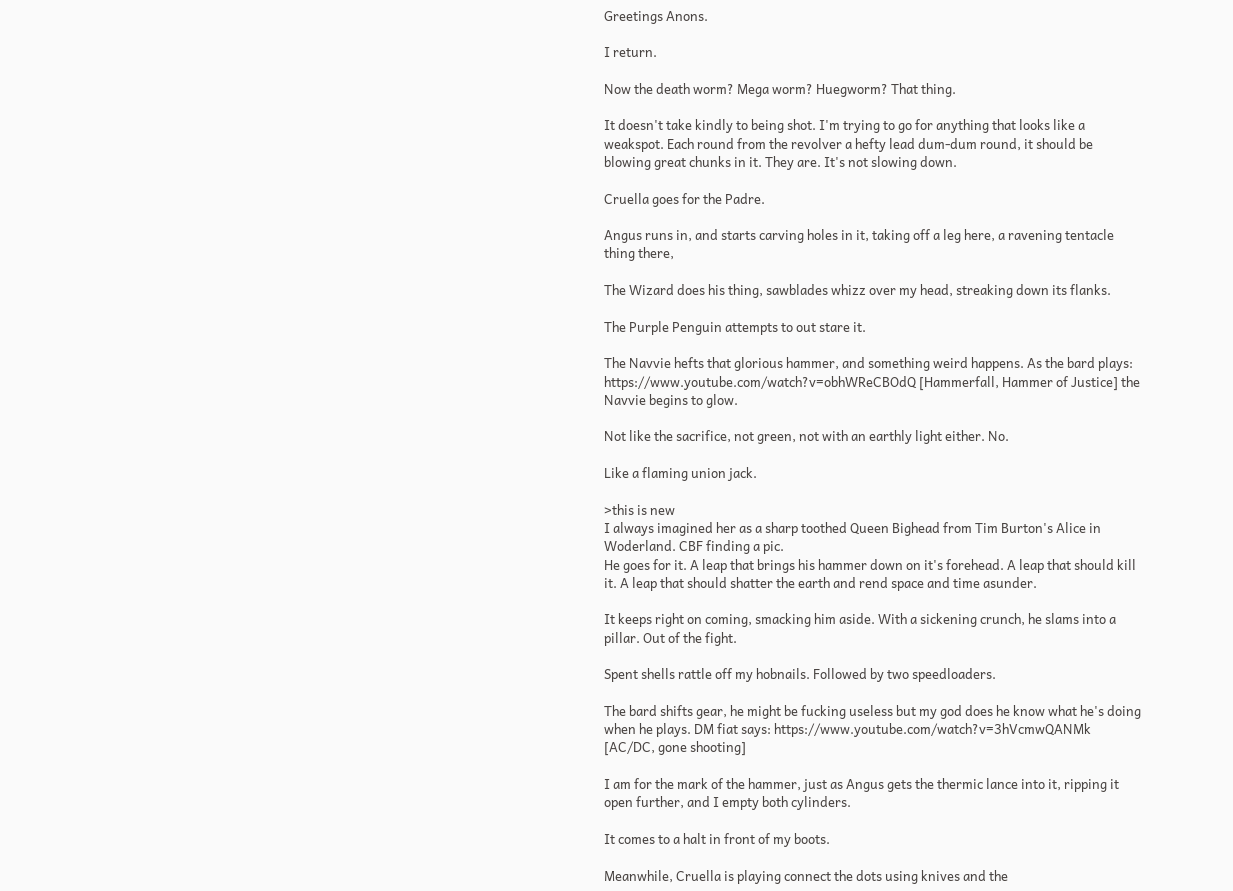Greetings Anons.

I return.

Now the death worm? Mega worm? Huegworm? That thing.

It doesn't take kindly to being shot. I'm trying to go for anything that looks like a weakspot. Each round from the revolver a hefty lead dum-dum round, it should be blowing great chunks in it. They are. It's not slowing down.

Cruella goes for the Padre.

Angus runs in, and starts carving holes in it, taking off a leg here, a ravening tentacle thing there,

The Wizard does his thing, sawblades whizz over my head, streaking down its flanks.

The Purple Penguin attempts to out stare it.

The Navvie hefts that glorious hammer, and something weird happens. As the bard plays: https://www.youtube.com/watch?v=obhWReCBOdQ [Hammerfall, Hammer of Justice] the Navvie begins to glow.

Not like the sacrifice, not green, not with an earthly light either. No.

Like a flaming union jack.

>this is new
I always imagined her as a sharp toothed Queen Bighead from Tim Burton's Alice in Woderland. CBF finding a pic.
He goes for it. A leap that brings his hammer down on it's forehead. A leap that should kill it. A leap that should shatter the earth and rend space and time asunder.

It keeps right on coming, smacking him aside. With a sickening crunch, he slams into a pillar. Out of the fight.

Spent shells rattle off my hobnails. Followed by two speedloaders.

The bard shifts gear, he might be fucking useless but my god does he know what he's doing when he plays. DM fiat says: https://www.youtube.com/watch?v=3hVcmwQANMk [AC/DC, gone shooting]

I am for the mark of the hammer, just as Angus gets the thermic lance into it, ripping it open further, and I empty both cylinders.

It comes to a halt in front of my boots.

Meanwhile, Cruella is playing connect the dots using knives and the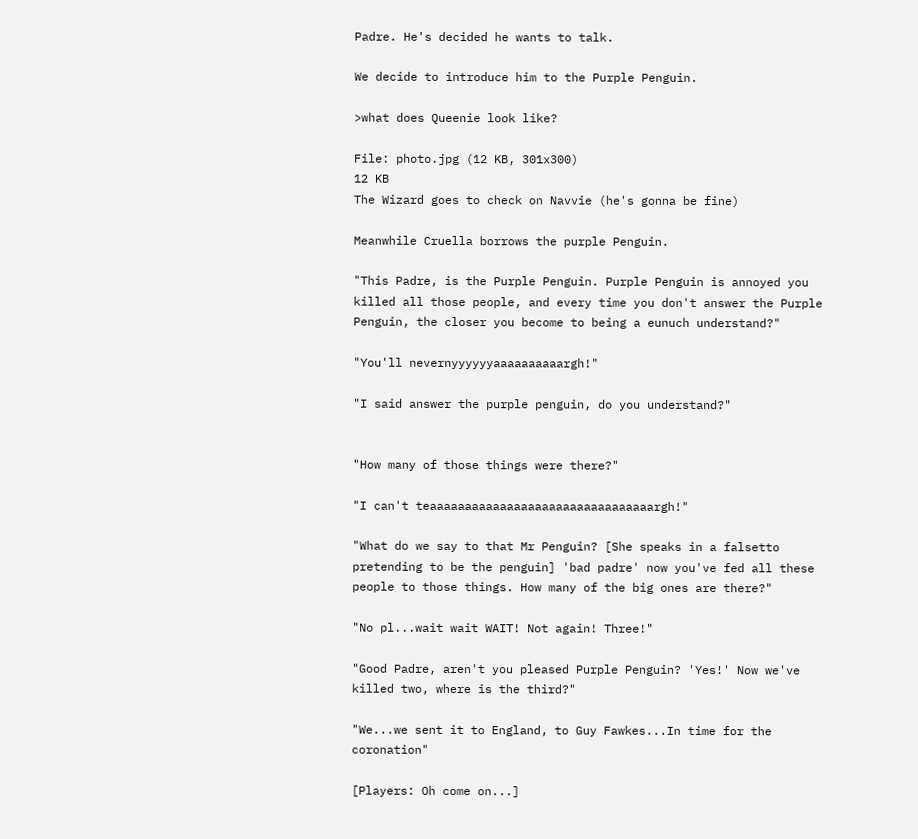Padre. He's decided he wants to talk.

We decide to introduce him to the Purple Penguin.

>what does Queenie look like?

File: photo.jpg (12 KB, 301x300)
12 KB
The Wizard goes to check on Navvie (he's gonna be fine)

Meanwhile Cruella borrows the purple Penguin.

"This Padre, is the Purple Penguin. Purple Penguin is annoyed you killed all those people, and every time you don't answer the Purple Penguin, the closer you become to being a eunuch understand?"

"You'll nevernyyyyyyaaaaaaaaaargh!"

"I said answer the purple penguin, do you understand?"


"How many of those things were there?"

"I can't teaaaaaaaaaaaaaaaaaaaaaaaaaaaaaaaargh!"

"What do we say to that Mr Penguin? [She speaks in a falsetto pretending to be the penguin] 'bad padre' now you've fed all these people to those things. How many of the big ones are there?"

"No pl...wait wait WAIT! Not again! Three!"

"Good Padre, aren't you pleased Purple Penguin? 'Yes!' Now we've killed two, where is the third?"

"We...we sent it to England, to Guy Fawkes...In time for the coronation"

[Players: Oh come on...]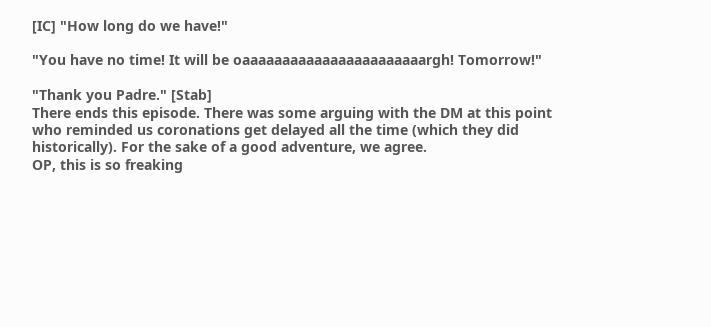[IC] "How long do we have!"

"You have no time! It will be oaaaaaaaaaaaaaaaaaaaaaaargh! Tomorrow!"

"Thank you Padre." [Stab]
There ends this episode. There was some arguing with the DM at this point who reminded us coronations get delayed all the time (which they did historically). For the sake of a good adventure, we agree.
OP, this is so freaking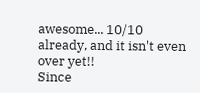awesome... 10/10 already, and it isn't even over yet!!
Since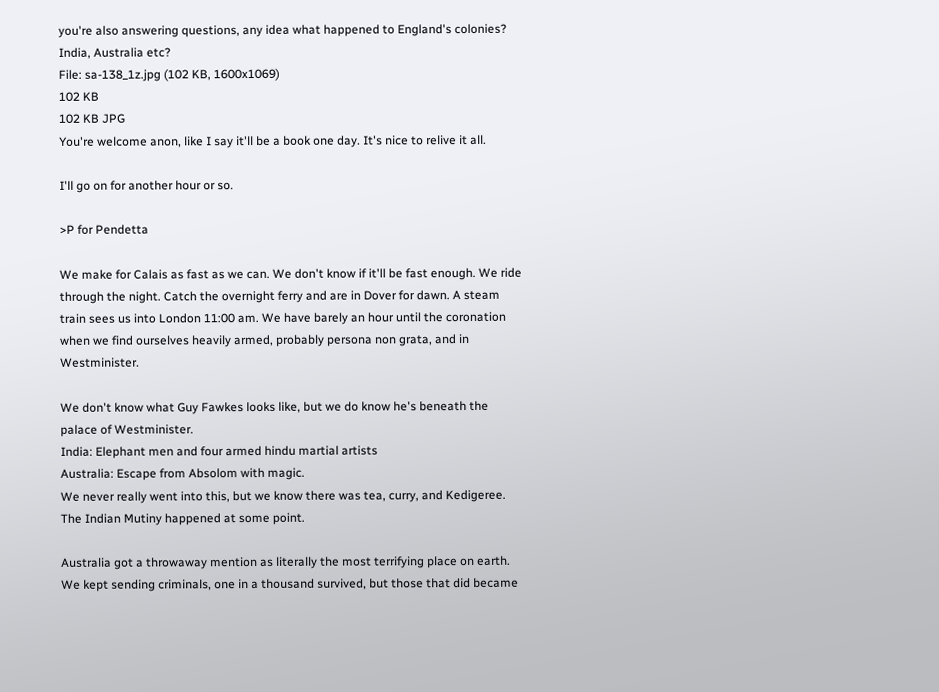you're also answering questions, any idea what happened to England's colonies? India, Australia etc?
File: sa-138_1z.jpg (102 KB, 1600x1069)
102 KB
102 KB JPG
You're welcome anon, like I say it'll be a book one day. It's nice to relive it all.

I'll go on for another hour or so.

>P for Pendetta

We make for Calais as fast as we can. We don't know if it'll be fast enough. We ride through the night. Catch the overnight ferry and are in Dover for dawn. A steam train sees us into London 11:00 am. We have barely an hour until the coronation when we find ourselves heavily armed, probably persona non grata, and in Westminister.

We don't know what Guy Fawkes looks like, but we do know he's beneath the palace of Westminister.
India: Elephant men and four armed hindu martial artists
Australia: Escape from Absolom with magic.
We never really went into this, but we know there was tea, curry, and Kedigeree. The Indian Mutiny happened at some point.

Australia got a throwaway mention as literally the most terrifying place on earth. We kept sending criminals, one in a thousand survived, but those that did became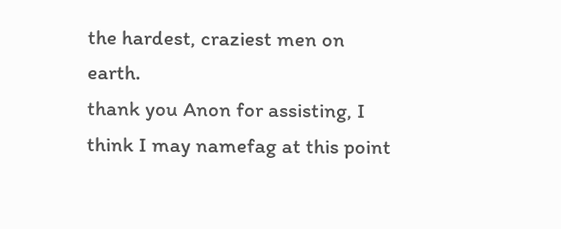the hardest, craziest men on earth.
thank you Anon for assisting, I think I may namefag at this point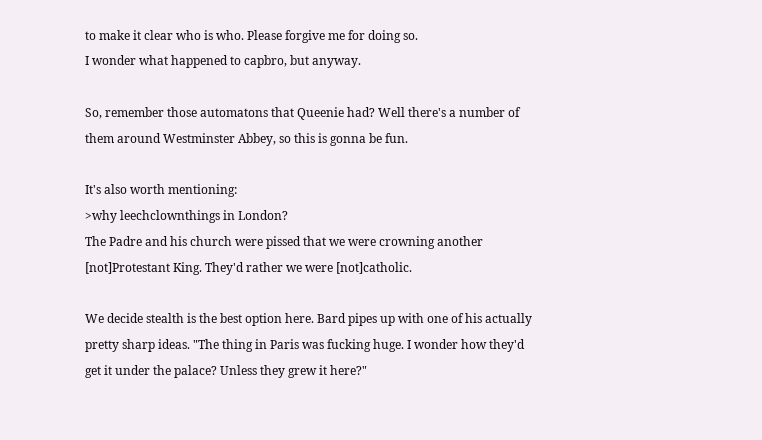to make it clear who is who. Please forgive me for doing so.
I wonder what happened to capbro, but anyway.

So, remember those automatons that Queenie had? Well there's a number of them around Westminster Abbey, so this is gonna be fun.

It's also worth mentioning:
>why leechclownthings in London?
The Padre and his church were pissed that we were crowning another [not]Protestant King. They'd rather we were [not]catholic.

We decide stealth is the best option here. Bard pipes up with one of his actually pretty sharp ideas. "The thing in Paris was fucking huge. I wonder how they'd get it under the palace? Unless they grew it here?"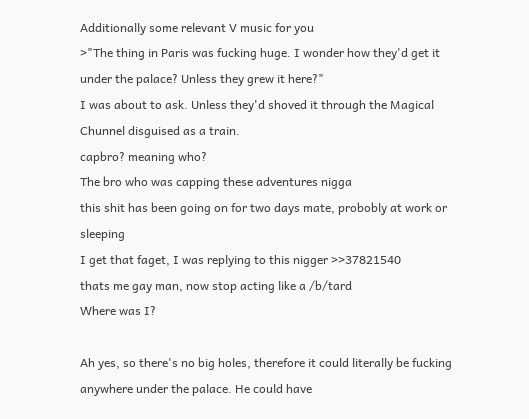Additionally some relevant V music for you
>"The thing in Paris was fucking huge. I wonder how they'd get it under the palace? Unless they grew it here?"
I was about to ask. Unless they'd shoved it through the Magical Chunnel disguised as a train.
capbro? meaning who?
The bro who was capping these adventures nigga
this shit has been going on for two days mate, probobly at work or sleeping
I get that faget, I was replying to this nigger >>37821540
thats me gay man, now stop acting like a /b/tard
Where was I?

Ah yes, so there's no big holes, therefore it could literally be fucking anywhere under the palace. He could have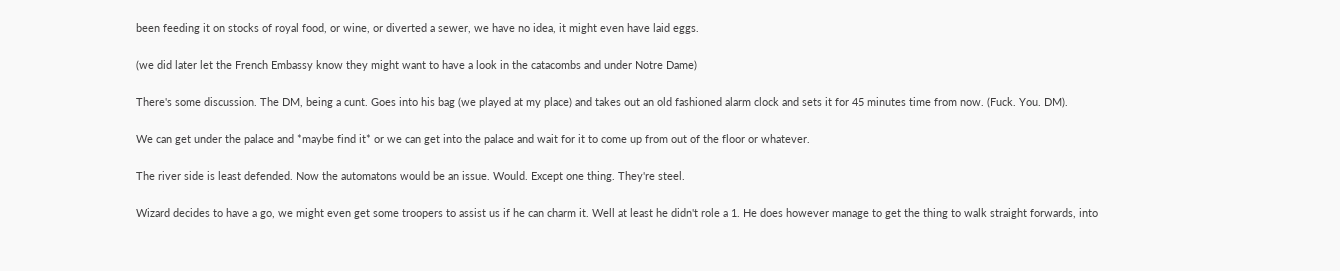been feeding it on stocks of royal food, or wine, or diverted a sewer, we have no idea, it might even have laid eggs.

(we did later let the French Embassy know they might want to have a look in the catacombs and under Notre Dame)

There's some discussion. The DM, being a cunt. Goes into his bag (we played at my place) and takes out an old fashioned alarm clock and sets it for 45 minutes time from now. (Fuck. You. DM).

We can get under the palace and *maybe find it* or we can get into the palace and wait for it to come up from out of the floor or whatever.

The river side is least defended. Now the automatons would be an issue. Would. Except one thing. They're steel.

Wizard decides to have a go, we might even get some troopers to assist us if he can charm it. Well at least he didn't role a 1. He does however manage to get the thing to walk straight forwards, into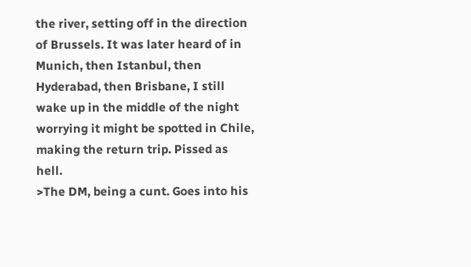the river, setting off in the direction of Brussels. It was later heard of in Munich, then Istanbul, then Hyderabad, then Brisbane, I still wake up in the middle of the night worrying it might be spotted in Chile, making the return trip. Pissed as hell.
>The DM, being a cunt. Goes into his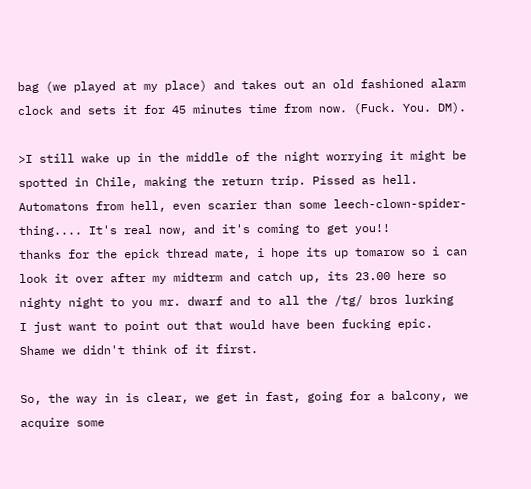bag (we played at my place) and takes out an old fashioned alarm clock and sets it for 45 minutes time from now. (Fuck. You. DM).

>I still wake up in the middle of the night worrying it might be spotted in Chile, making the return trip. Pissed as hell.
Automatons from hell, even scarier than some leech-clown-spider-thing.... It's real now, and it's coming to get you!!
thanks for the epick thread mate, i hope its up tomarow so i can look it over after my midterm and catch up, its 23.00 here so nighty night to you mr. dwarf and to all the /tg/ bros lurking
I just want to point out that would have been fucking epic. Shame we didn't think of it first.

So, the way in is clear, we get in fast, going for a balcony, we acquire some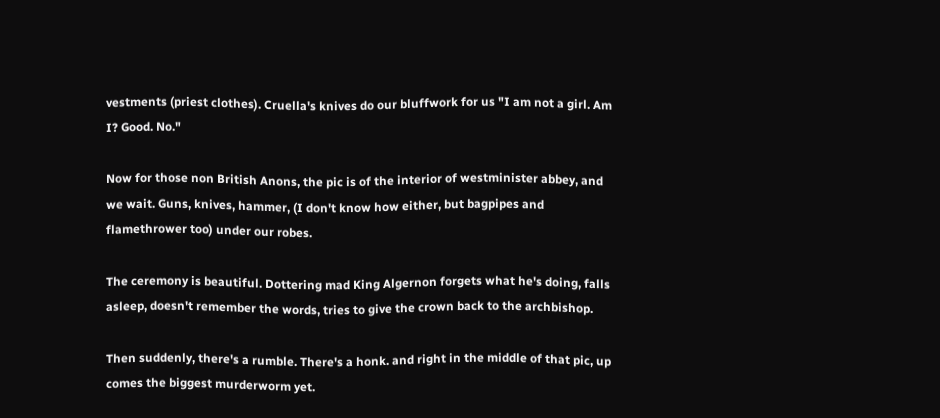vestments (priest clothes). Cruella's knives do our bluffwork for us "I am not a girl. Am I? Good. No."

Now for those non British Anons, the pic is of the interior of westminister abbey, and we wait. Guns, knives, hammer, (I don't know how either, but bagpipes and flamethrower too) under our robes.

The ceremony is beautiful. Dottering mad King Algernon forgets what he's doing, falls asleep, doesn't remember the words, tries to give the crown back to the archbishop.

Then suddenly, there's a rumble. There's a honk. and right in the middle of that pic, up comes the biggest murderworm yet.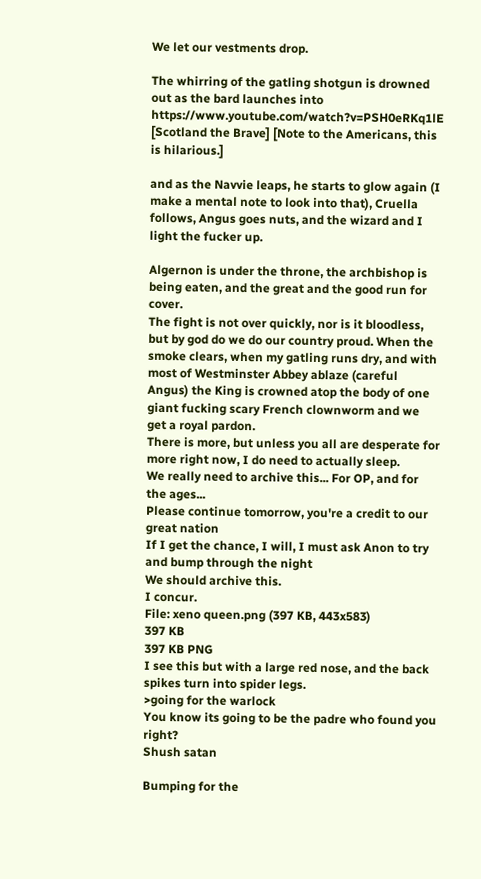We let our vestments drop.

The whirring of the gatling shotgun is drowned out as the bard launches into https://www.youtube.com/watch?v=PSH0eRKq1lE [Scotland the Brave] [Note to the Americans, this is hilarious.]

and as the Navvie leaps, he starts to glow again (I make a mental note to look into that), Cruella follows, Angus goes nuts, and the wizard and I light the fucker up.

Algernon is under the throne, the archbishop is being eaten, and the great and the good run for cover.
The fight is not over quickly, nor is it bloodless, but by god do we do our country proud. When the smoke clears, when my gatling runs dry, and with most of Westminster Abbey ablaze (careful Angus) the King is crowned atop the body of one giant fucking scary French clownworm and we get a royal pardon.
There is more, but unless you all are desperate for more right now, I do need to actually sleep.
We really need to archive this... For OP, and for the ages...
Please continue tomorrow, you're a credit to our great nation
If I get the chance, I will, I must ask Anon to try and bump through the night
We should archive this.
I concur.
File: xeno queen.png (397 KB, 443x583)
397 KB
397 KB PNG
I see this but with a large red nose, and the back spikes turn into spider legs.
>going for the warlock
You know its going to be the padre who found you right?
Shush satan

Bumping for the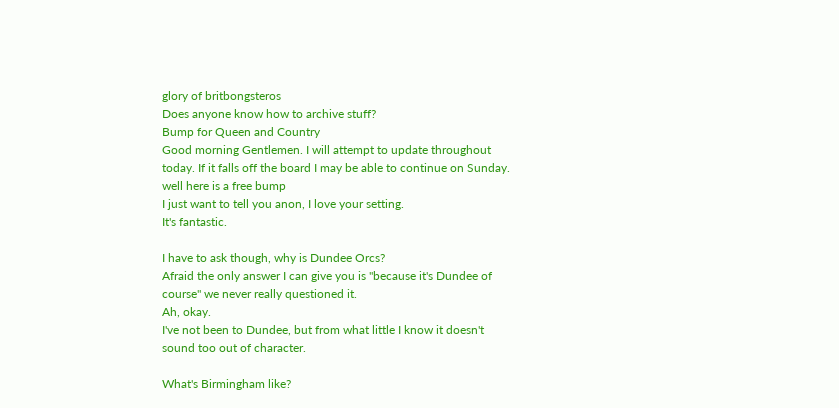glory of britbongsteros
Does anyone know how to archive stuff?
Bump for Queen and Country
Good morning Gentlemen. I will attempt to update throughout today. If it falls off the board I may be able to continue on Sunday.
well here is a free bump
I just want to tell you anon, I love your setting.
It's fantastic.

I have to ask though, why is Dundee Orcs?
Afraid the only answer I can give you is "because it's Dundee of course" we never really questioned it.
Ah, okay.
I've not been to Dundee, but from what little I know it doesn't sound too out of character.

What's Birmingham like?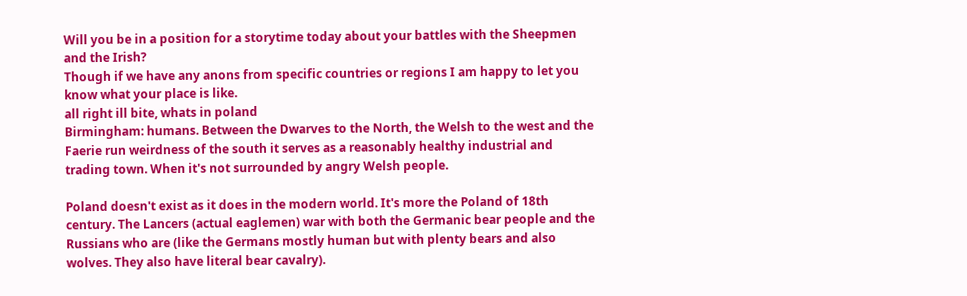Will you be in a position for a storytime today about your battles with the Sheepmen and the Irish?
Though if we have any anons from specific countries or regions I am happy to let you know what your place is like.
all right ill bite, whats in poland
Birmingham: humans. Between the Dwarves to the North, the Welsh to the west and the Faerie run weirdness of the south it serves as a reasonably healthy industrial and trading town. When it's not surrounded by angry Welsh people.

Poland doesn't exist as it does in the modern world. It's more the Poland of 18th century. The Lancers (actual eaglemen) war with both the Germanic bear people and the Russians who are (like the Germans mostly human but with plenty bears and also wolves. They also have literal bear cavalry).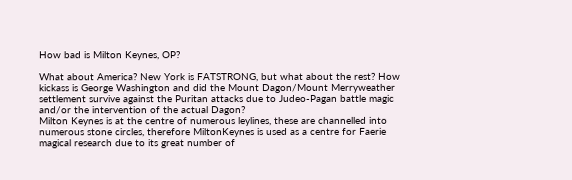How bad is Milton Keynes, OP?

What about America? New York is FATSTRONG, but what about the rest? How kickass is George Washington and did the Mount Dagon/Mount Merryweather settlement survive against the Puritan attacks due to Judeo-Pagan battle magic and/or the intervention of the actual Dagon?
Milton Keynes is at the centre of numerous leylines, these are channelled into numerous stone circles, therefore MiltonKeynes is used as a centre for Faerie magical research due to its great number of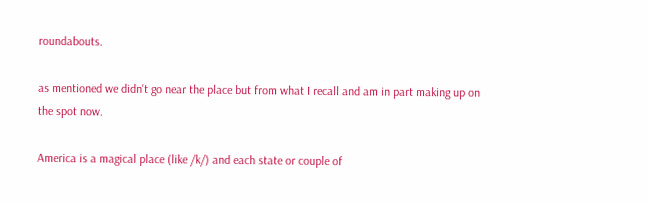roundabouts.

as mentioned we didn't go near the place but from what I recall and am in part making up on the spot now.

America is a magical place (like /k/) and each state or couple of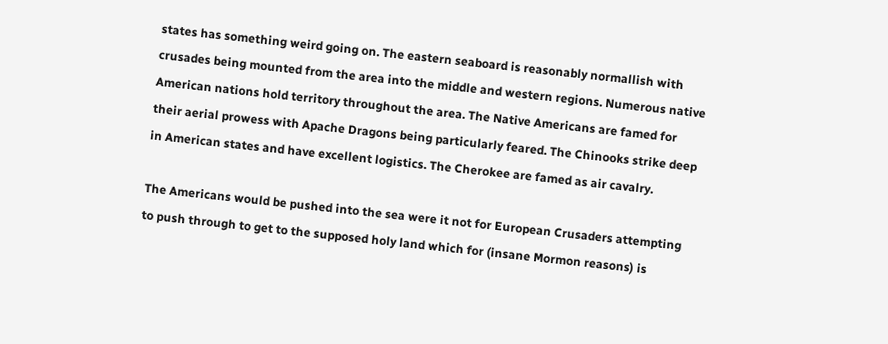states has something weird going on. The eastern seaboard is reasonably normallish with crusades being mounted from the area into the middle and western regions. Numerous native American nations hold territory throughout the area. The Native Americans are famed for their aerial prowess with Apache Dragons being particularly feared. The Chinooks strike deep in American states and have excellent logistics. The Cherokee are famed as air cavalry.

The Americans would be pushed into the sea were it not for European Crusaders attempting to push through to get to the supposed holy land which for (insane Mormon reasons) is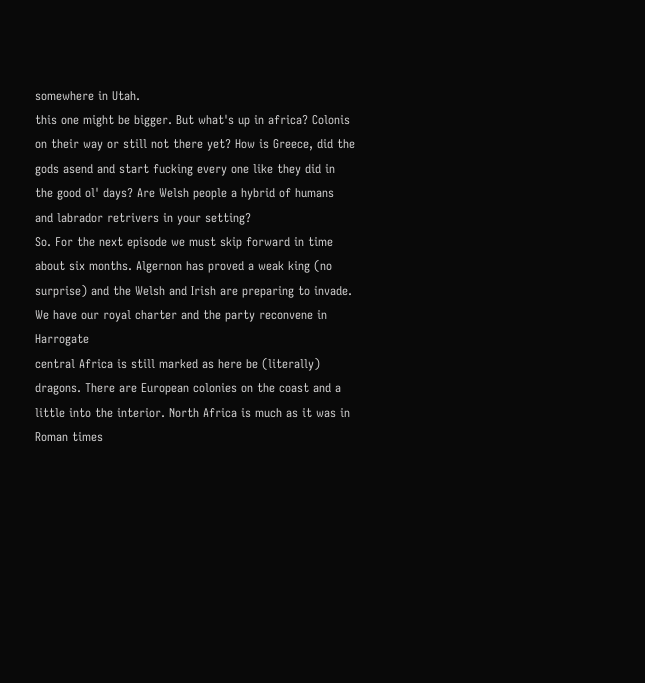somewhere in Utah.
this one might be bigger. But what's up in africa? Colonis on their way or still not there yet? How is Greece, did the gods asend and start fucking every one like they did in the good ol' days? Are Welsh people a hybrid of humans and labrador retrivers in your setting?
So. For the next episode we must skip forward in time about six months. Algernon has proved a weak king (no surprise) and the Welsh and Irish are preparing to invade. We have our royal charter and the party reconvene in Harrogate
central Africa is still marked as here be (literally) dragons. There are European colonies on the coast and a little into the interior. North Africa is much as it was in Roman times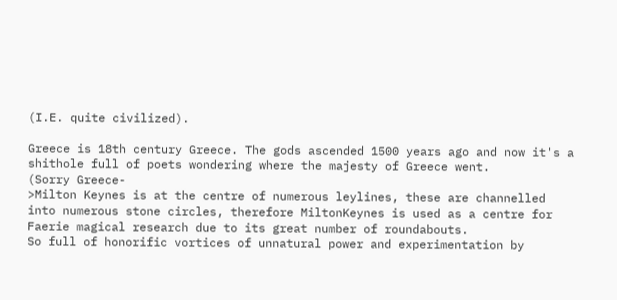(I.E. quite civilized).

Greece is 18th century Greece. The gods ascended 1500 years ago and now it's a shithole full of poets wondering where the majesty of Greece went.
(Sorry Greece-
>Milton Keynes is at the centre of numerous leylines, these are channelled into numerous stone circles, therefore MiltonKeynes is used as a centre for Faerie magical research due to its great number of roundabouts.
So full of honorific vortices of unnatural power and experimentation by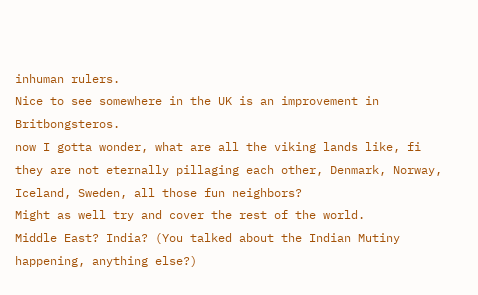inhuman rulers.
Nice to see somewhere in the UK is an improvement in Britbongsteros.
now I gotta wonder, what are all the viking lands like, fi they are not eternally pillaging each other, Denmark, Norway, Iceland, Sweden, all those fun neighbors?
Might as well try and cover the rest of the world.
Middle East? India? (You talked about the Indian Mutiny happening, anything else?)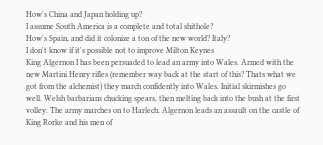How's China and Japan holding up?
I assume South America is a complete and total shithole?
How's Spain, and did it colonize a ton of the new world? Italy?
I don't know if it's possible not to improve Milton Keynes
King Algernon I has been persuaded to lead an army into Wales. Armed with the new Martini Henry rifles (remember way back at the start of this? Thats what we got from the alchemist) they march confidently into Wales. Initial skirmishes go well. Welsh barbarians chucking spears, then melting back into the bush at the first volley. The army marches on to Harlech. Algernon leads an assault on the castle of King Rorke and his men of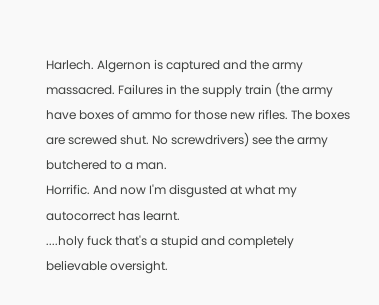Harlech. Algernon is captured and the army massacred. Failures in the supply train (the army have boxes of ammo for those new rifles. The boxes are screwed shut. No screwdrivers) see the army butchered to a man.
Horrific. And now I'm disgusted at what my autocorrect has learnt.
....holy fuck that's a stupid and completely believable oversight.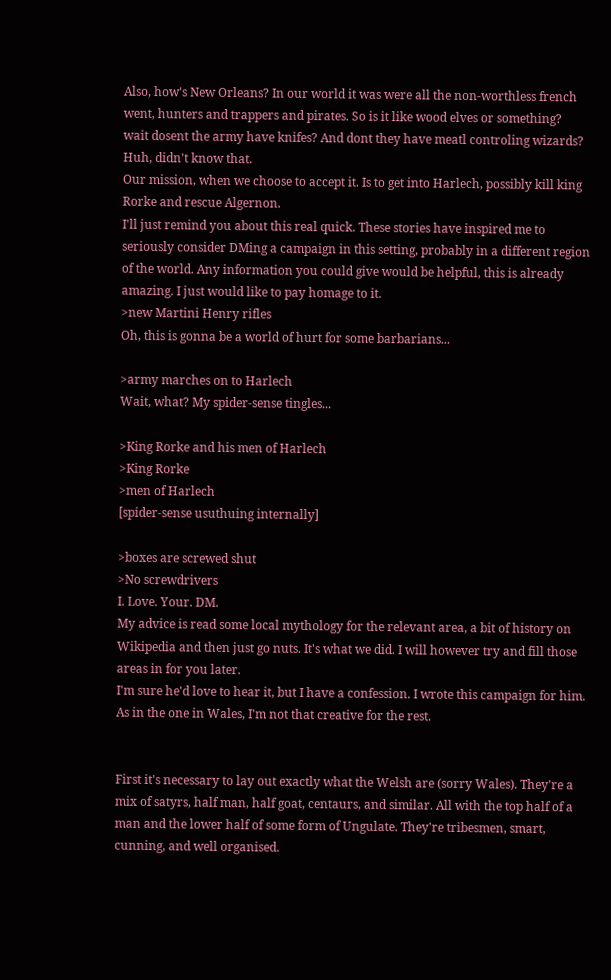Also, how's New Orleans? In our world it was were all the non-worthless french went, hunters and trappers and pirates. So is it like wood elves or something?
wait dosent the army have knifes? And dont they have meatl controling wizards?
Huh, didn't know that.
Our mission, when we choose to accept it. Is to get into Harlech, possibly kill king Rorke and rescue Algernon.
I'll just remind you about this real quick. These stories have inspired me to seriously consider DMing a campaign in this setting, probably in a different region of the world. Any information you could give would be helpful, this is already amazing. I just would like to pay homage to it.
>new Martini Henry rifles
Oh, this is gonna be a world of hurt for some barbarians...

>army marches on to Harlech
Wait, what? My spider-sense tingles...

>King Rorke and his men of Harlech
>King Rorke
>men of Harlech
[spider-sense usuthuing internally]

>boxes are screwed shut
>No screwdrivers
I. Love. Your. DM.
My advice is read some local mythology for the relevant area, a bit of history on Wikipedia and then just go nuts. It's what we did. I will however try and fill those areas in for you later.
I'm sure he'd love to hear it, but I have a confession. I wrote this campaign for him.
As in the one in Wales, I'm not that creative for the rest.


First it's necessary to lay out exactly what the Welsh are (sorry Wales). They're a mix of satyrs, half man, half goat, centaurs, and similar. All with the top half of a man and the lower half of some form of Ungulate. They're tribesmen, smart, cunning, and well organised.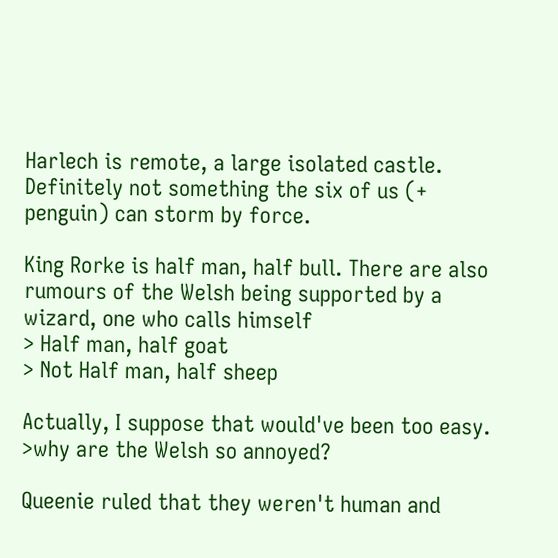Harlech is remote, a large isolated castle. Definitely not something the six of us (+ penguin) can storm by force.

King Rorke is half man, half bull. There are also rumours of the Welsh being supported by a wizard, one who calls himself
> Half man, half goat
> Not Half man, half sheep

Actually, I suppose that would've been too easy.
>why are the Welsh so annoyed?

Queenie ruled that they weren't human and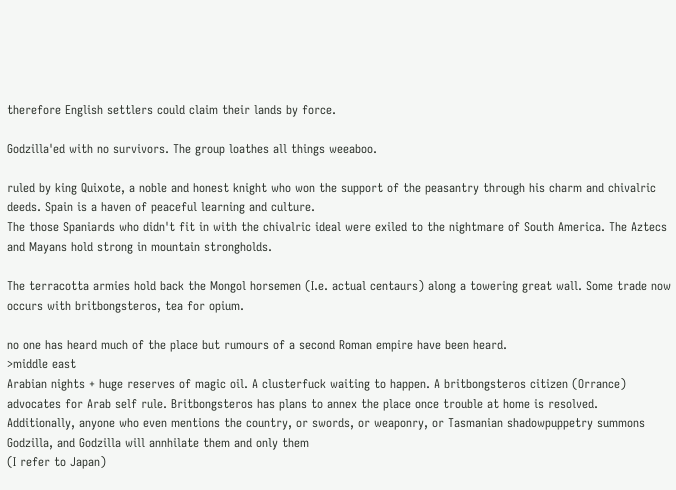therefore English settlers could claim their lands by force.

Godzilla'ed with no survivors. The group loathes all things weeaboo.

ruled by king Quixote, a noble and honest knight who won the support of the peasantry through his charm and chivalric deeds. Spain is a haven of peaceful learning and culture.
The those Spaniards who didn't fit in with the chivalric ideal were exiled to the nightmare of South America. The Aztecs and Mayans hold strong in mountain strongholds.

The terracotta armies hold back the Mongol horsemen (I.e. actual centaurs) along a towering great wall. Some trade now occurs with britbongsteros, tea for opium.

no one has heard much of the place but rumours of a second Roman empire have been heard.
>middle east
Arabian nights + huge reserves of magic oil. A clusterfuck waiting to happen. A britbongsteros citizen (Orrance) advocates for Arab self rule. Britbongsteros has plans to annex the place once trouble at home is resolved.
Additionally, anyone who even mentions the country, or swords, or weaponry, or Tasmanian shadowpuppetry summons Godzilla, and Godzilla will annhilate them and only them
(I refer to Japan)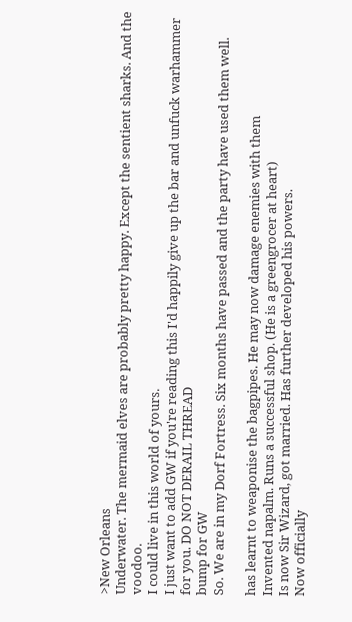>New Orleans
Underwater. The mermaid elves are probably pretty happy. Except the sentient sharks. And the voodoo.
I could live in this world of yours.
I just want to add GW if you're reading this I'd happily give up the bar and unfuck warhammer for you. DO NOT DERAIL THREAD
bump for GW
So. We are in my Dorf Fortress. Six months have passed and the party have used them well.

has learnt to weaponise the bagpipes. He may now damage enemies with them
Invented napalm. Runs a successful shop. (He is a greengrocer at heart)
Is now Sir Wizard, got married. Has further developed his powers.
Now officially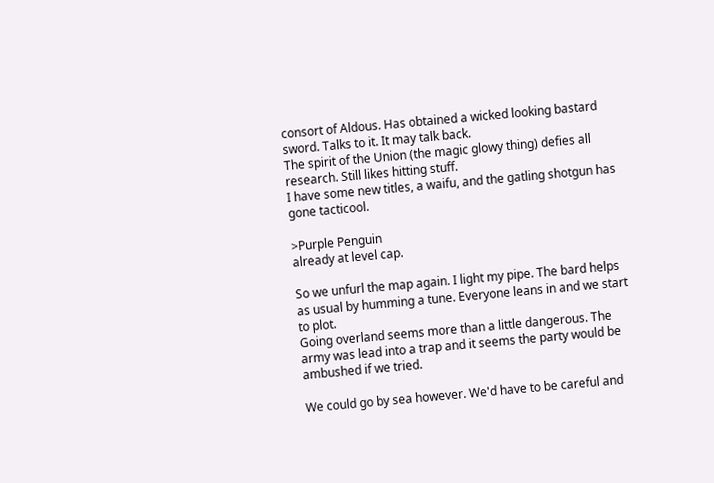consort of Aldous. Has obtained a wicked looking bastard sword. Talks to it. It may talk back.
The spirit of the Union (the magic glowy thing) defies all research. Still likes hitting stuff.
I have some new titles, a waifu, and the gatling shotgun has gone tacticool.

>Purple Penguin
already at level cap.

So we unfurl the map again. I light my pipe. The bard helps as usual by humming a tune. Everyone leans in and we start to plot.
Going overland seems more than a little dangerous. The army was lead into a trap and it seems the party would be ambushed if we tried.

We could go by sea however. We'd have to be careful and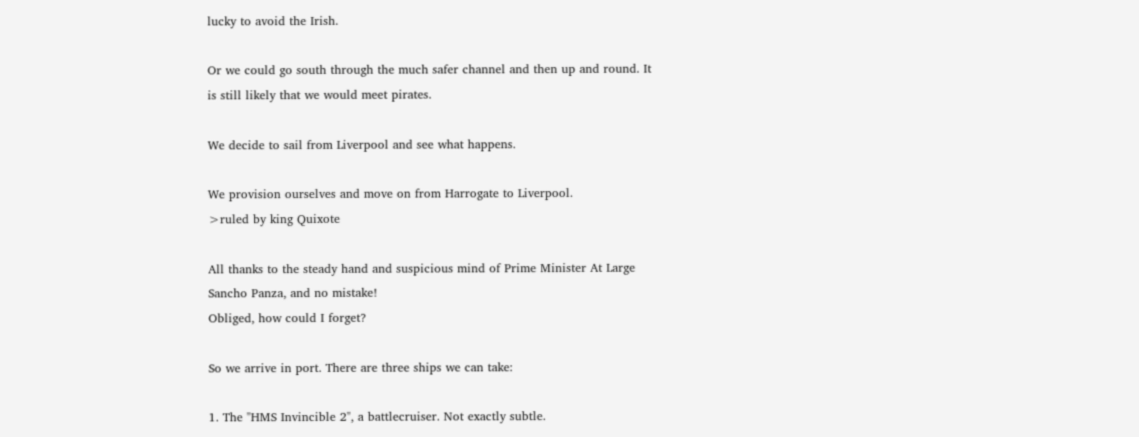lucky to avoid the Irish.

Or we could go south through the much safer channel and then up and round. It is still likely that we would meet pirates.

We decide to sail from Liverpool and see what happens.

We provision ourselves and move on from Harrogate to Liverpool.
>ruled by king Quixote

All thanks to the steady hand and suspicious mind of Prime Minister At Large Sancho Panza, and no mistake!
Obliged, how could I forget?

So we arrive in port. There are three ships we can take:

1. The "HMS Invincible 2", a battlecruiser. Not exactly subtle.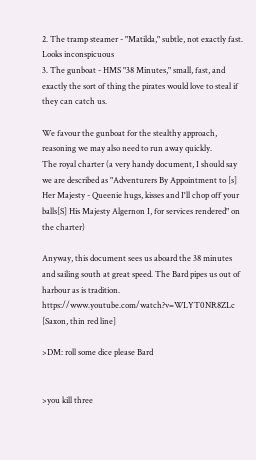2. The tramp steamer - "Matilda," subtle, not exactly fast. Looks inconspicuous
3. The gunboat - HMS "38 Minutes," small, fast, and exactly the sort of thing the pirates would love to steal if they can catch us.

We favour the gunboat for the stealthy approach, reasoning we may also need to run away quickly.
The royal charter (a very handy document, I should say we are described as "Adventurers By Appointment to [s] Her Majesty - Queenie hugs, kisses and I'll chop off your balls[S] His Majesty Algernon I, for services rendered" on the charter)

Anyway, this document sees us aboard the 38 minutes and sailing south at great speed. The Bard pipes us out of harbour as is tradition. https://www.youtube.com/watch?v=WLYT0NR8ZLc [Saxon, thin red line]

>DM: roll some dice please Bard


>you kill three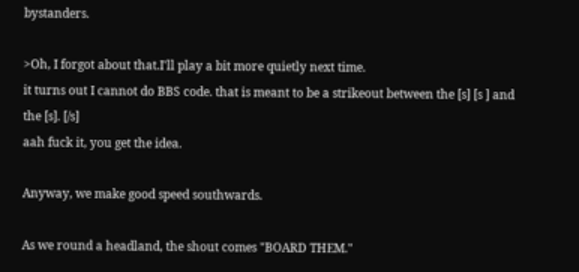bystanders.

>Oh, I forgot about that.I'll play a bit more quietly next time.
it turns out I cannot do BBS code. that is meant to be a strikeout between the [s] [s ] and the [s]. [/s]
aah fuck it, you get the idea.

Anyway, we make good speed southwards.

As we round a headland, the shout comes "BOARD THEM."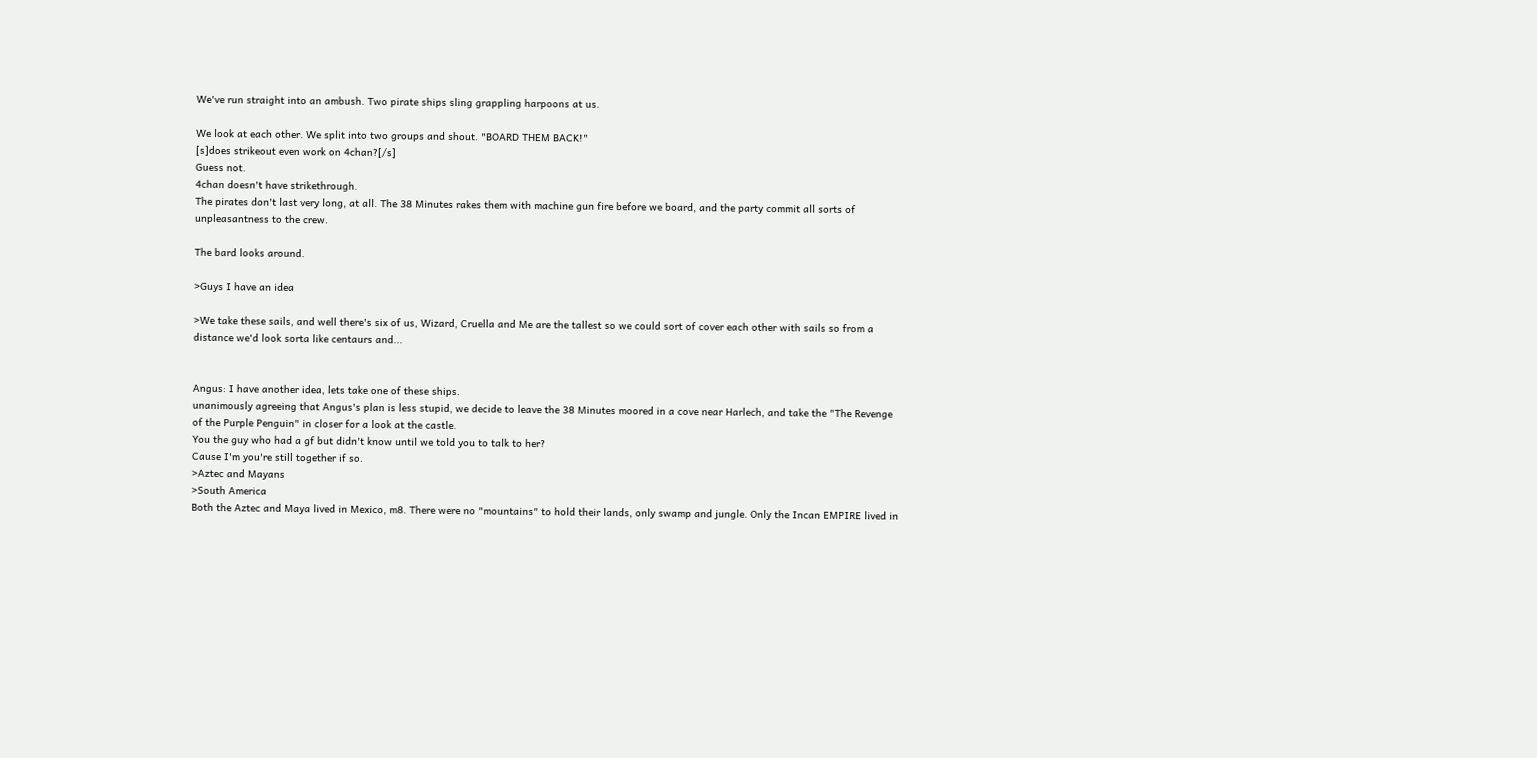We've run straight into an ambush. Two pirate ships sling grappling harpoons at us.

We look at each other. We split into two groups and shout. "BOARD THEM BACK!"
[s]does strikeout even work on 4chan?[/s]
Guess not.
4chan doesn't have strikethrough.
The pirates don't last very long, at all. The 38 Minutes rakes them with machine gun fire before we board, and the party commit all sorts of unpleasantness to the crew.

The bard looks around.

>Guys I have an idea

>We take these sails, and well there's six of us, Wizard, Cruella and Me are the tallest so we could sort of cover each other with sails so from a distance we'd look sorta like centaurs and...


Angus: I have another idea, lets take one of these ships.
unanimously agreeing that Angus's plan is less stupid, we decide to leave the 38 Minutes moored in a cove near Harlech, and take the "The Revenge of the Purple Penguin" in closer for a look at the castle.
You the guy who had a gf but didn't know until we told you to talk to her?
Cause I'm you're still together if so.
>Aztec and Mayans
>South America
Both the Aztec and Maya lived in Mexico, m8. There were no "mountains" to hold their lands, only swamp and jungle. Only the Incan EMPIRE lived in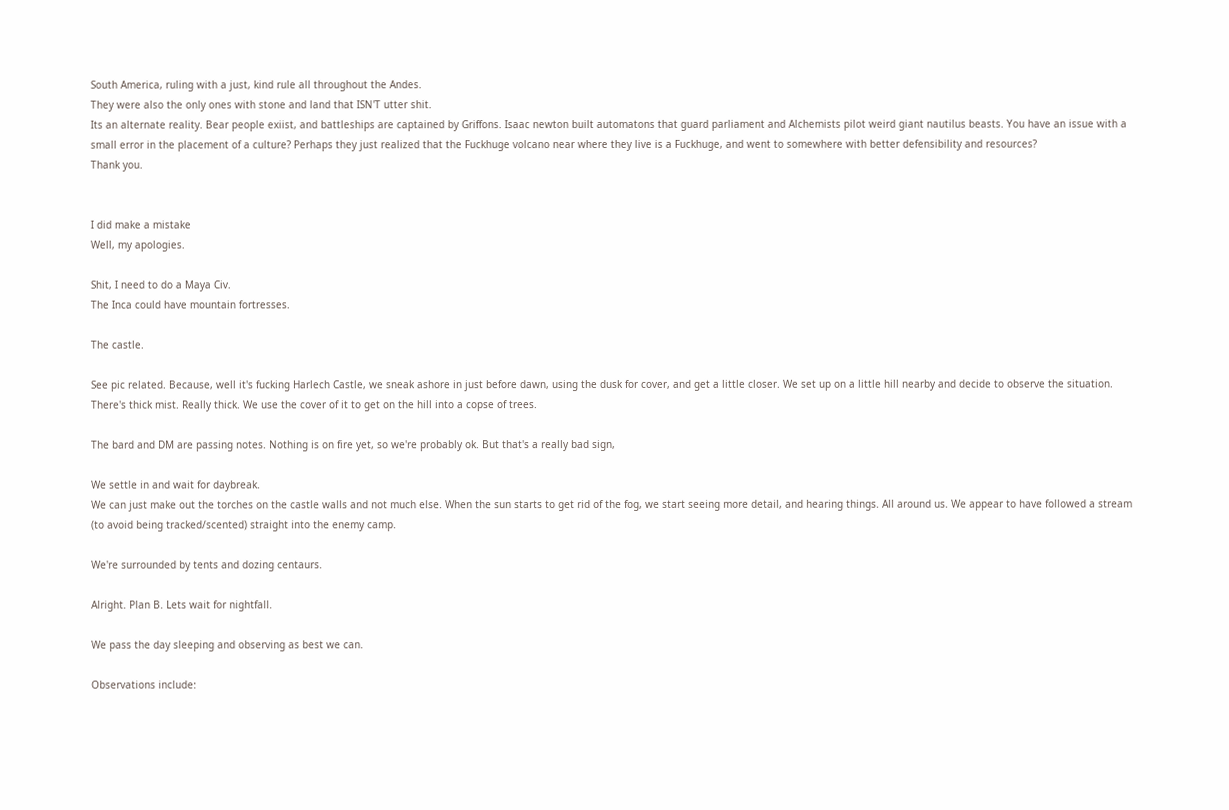South America, ruling with a just, kind rule all throughout the Andes.
They were also the only ones with stone and land that ISN'T utter shit.
Its an alternate reality. Bear people exiist, and battleships are captained by Griffons. Isaac newton built automatons that guard parliament and Alchemists pilot weird giant nautilus beasts. You have an issue with a small error in the placement of a culture? Perhaps they just realized that the Fuckhuge volcano near where they live is a Fuckhuge, and went to somewhere with better defensibility and resources?
Thank you.


I did make a mistake
Well, my apologies.

Shit, I need to do a Maya Civ.
The Inca could have mountain fortresses.

The castle.

See pic related. Because, well it's fucking Harlech Castle, we sneak ashore in just before dawn, using the dusk for cover, and get a little closer. We set up on a little hill nearby and decide to observe the situation. There's thick mist. Really thick. We use the cover of it to get on the hill into a copse of trees.

The bard and DM are passing notes. Nothing is on fire yet, so we're probably ok. But that's a really bad sign,

We settle in and wait for daybreak.
We can just make out the torches on the castle walls and not much else. When the sun starts to get rid of the fog, we start seeing more detail, and hearing things. All around us. We appear to have followed a stream (to avoid being tracked/scented) straight into the enemy camp.

We're surrounded by tents and dozing centaurs.

Alright. Plan B. Lets wait for nightfall.

We pass the day sleeping and observing as best we can.

Observations include: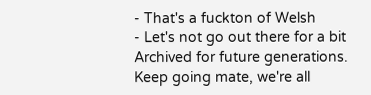- That's a fuckton of Welsh
- Let's not go out there for a bit
Archived for future generations. Keep going mate, we're all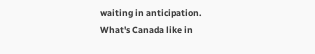waiting in anticipation.
What's Canada like in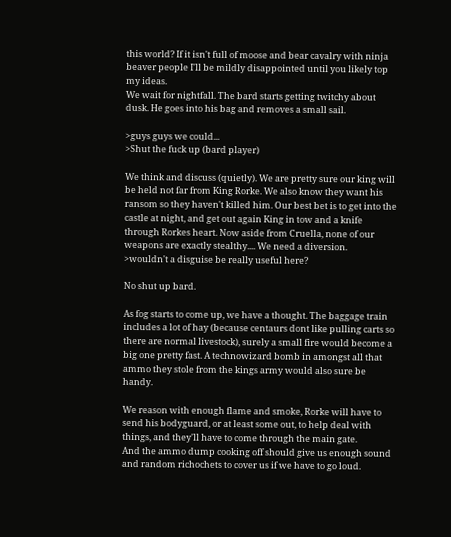this world? If it isn't full of moose and bear cavalry with ninja beaver people I'll be mildly disappointed until you likely top my ideas.
We wait for nightfall. The bard starts getting twitchy about dusk. He goes into his bag and removes a small sail.

>guys guys we could...
>Shut the fuck up (bard player)

We think and discuss (quietly). We are pretty sure our king will be held not far from King Rorke. We also know they want his ransom so they haven't killed him. Our best bet is to get into the castle at night, and get out again King in tow and a knife through Rorkes heart. Now aside from Cruella, none of our weapons are exactly stealthy.... We need a diversion.
>wouldn't a disguise be really useful here?

No shut up bard.

As fog starts to come up, we have a thought. The baggage train includes a lot of hay (because centaurs dont like pulling carts so there are normal livestock), surely a small fire would become a big one pretty fast. A technowizard bomb in amongst all that ammo they stole from the kings army would also sure be handy.

We reason with enough flame and smoke, Rorke will have to send his bodyguard, or at least some out, to help deal with things, and they'll have to come through the main gate.
And the ammo dump cooking off should give us enough sound and random richochets to cover us if we have to go loud.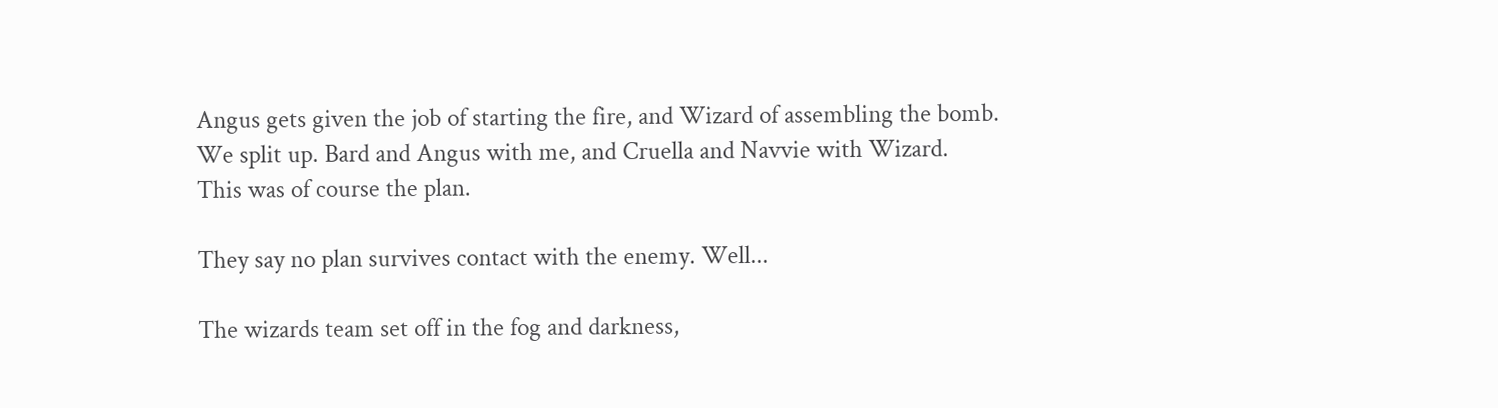Angus gets given the job of starting the fire, and Wizard of assembling the bomb. We split up. Bard and Angus with me, and Cruella and Navvie with Wizard.
This was of course the plan.

They say no plan survives contact with the enemy. Well...

The wizards team set off in the fog and darkness,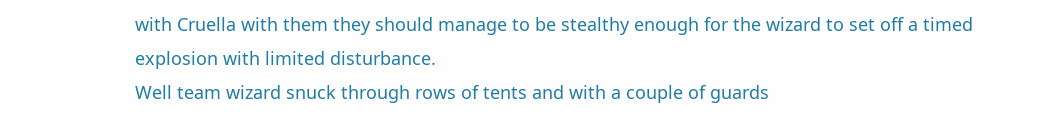with Cruella with them they should manage to be stealthy enough for the wizard to set off a timed explosion with limited disturbance.
Well team wizard snuck through rows of tents and with a couple of guards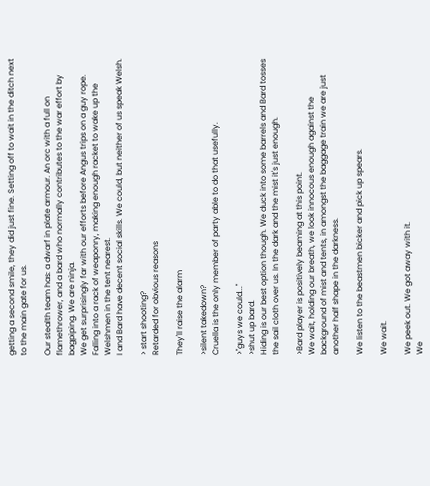getting a second smile, they did just fine. Setting off to wait in the ditch next to the main gate for us.

Our stealth team has: a dwarf in plate armour. An orc with a full on flamethrower, and a bard who normally contributes to the war effort by bagpiping. We are ninja.
We get surprisingly far with our efforts before Angus trips on a guy rope. Falling into a rack of weaponry, making enough racket to wake up the Welshmen in the tent nearest.
I and Bard have decent social skills. We could, but neither of us speak Welsh.

> start shooting?
Retarded for obvious reasons

They'll raise the alarm

>silent takedown?
Cruella is the only member of party able to do that usefully.

>"guys we could..."
>shut up bard.
Hiding is our best option though. We duck into some barrels and Bard tosses the sail cloth over us. In the dark and the mist it's just enough.

>Bard player is positively beaming at this point.
We wait, holding our breath, we look innocous enough against the background of mist and tents, in amongst the baggage train we are just another half shape in the darkness.

We listen to the beastmen bicker and pick up spears.

We wait.

We peek out. We got away with it.
We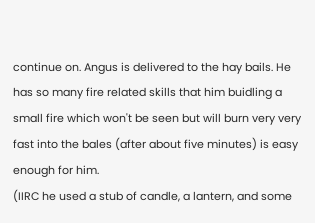continue on. Angus is delivered to the hay bails. He has so many fire related skills that him buidling a small fire which won't be seen but will burn very very fast into the bales (after about five minutes) is easy enough for him.
(IIRC he used a stub of candle, a lantern, and some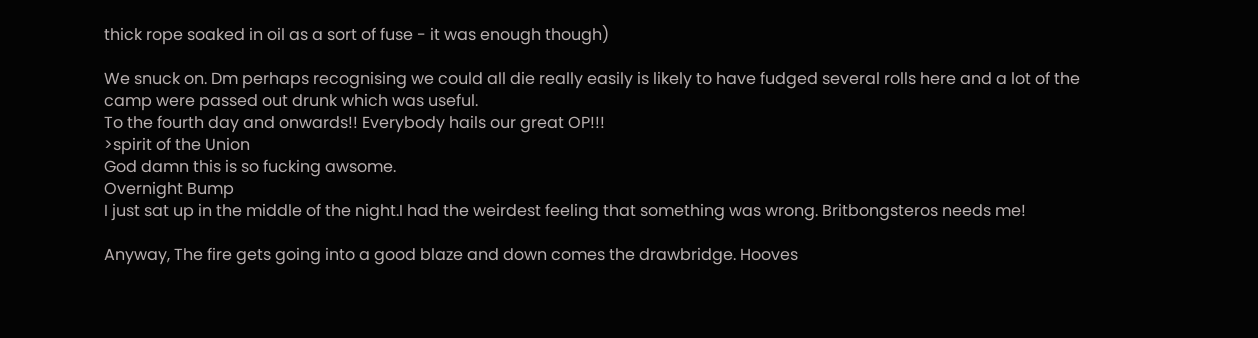thick rope soaked in oil as a sort of fuse - it was enough though)

We snuck on. Dm perhaps recognising we could all die really easily is likely to have fudged several rolls here and a lot of the camp were passed out drunk which was useful.
To the fourth day and onwards!! Everybody hails our great OP!!!
>spirit of the Union
God damn this is so fucking awsome.
Overnight Bump
I just sat up in the middle of the night.I had the weirdest feeling that something was wrong. Britbongsteros needs me!

Anyway, The fire gets going into a good blaze and down comes the drawbridge. Hooves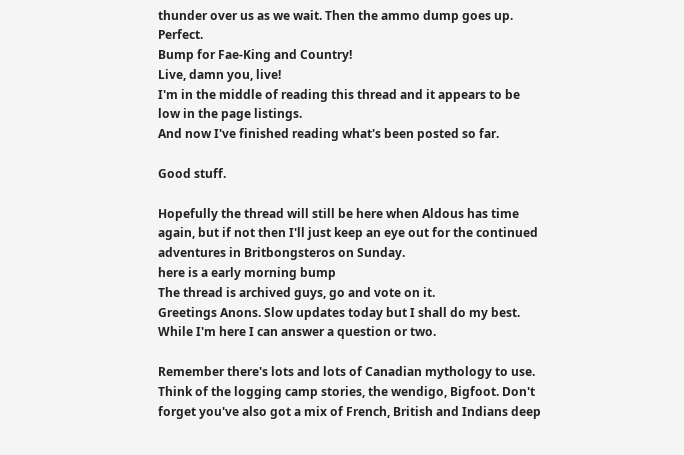thunder over us as we wait. Then the ammo dump goes up. Perfect.
Bump for Fae-King and Country!
Live, damn you, live!
I'm in the middle of reading this thread and it appears to be low in the page listings.
And now I've finished reading what's been posted so far.

Good stuff.

Hopefully the thread will still be here when Aldous has time again, but if not then I'll just keep an eye out for the continued adventures in Britbongsteros on Sunday.
here is a early morning bump
The thread is archived guys, go and vote on it.
Greetings Anons. Slow updates today but I shall do my best. While I'm here I can answer a question or two.

Remember there's lots and lots of Canadian mythology to use. Think of the logging camp stories, the wendigo, Bigfoot. Don't forget you've also got a mix of French, British and Indians deep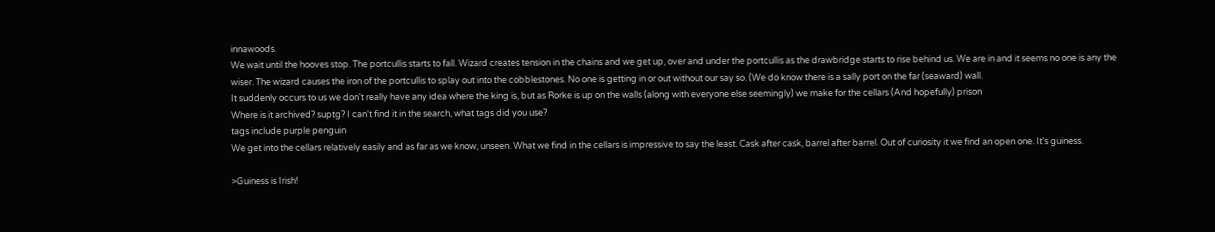innawoods.
We wait until the hooves stop. The portcullis starts to fall. Wizard creates tension in the chains and we get up, over and under the portcullis as the drawbridge starts to rise behind us. We are in and it seems no one is any the wiser. The wizard causes the iron of the portcullis to splay out into the cobblestones. No one is getting in or out without our say so. (We do know there is a sally port on the far (seaward) wall.
It suddenly occurs to us we don't really have any idea where the king is, but as Rorke is up on the walls (along with everyone else seemingly) we make for the cellars (And hopefully) prison
Where is it archived? suptg? I can't find it in the search, what tags did you use?
tags include purple penguin
We get into the cellars relatively easily and as far as we know, unseen. What we find in the cellars is impressive to say the least. Cask after cask, barrel after barrel. Out of curiosity it we find an open one. It's guiness.

>Guiness is Irish!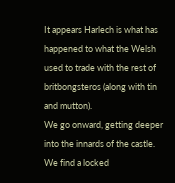It appears Harlech is what has happened to what the Welsh used to trade with the rest of britbongsteros (along with tin and mutton).
We go onward, getting deeper into the innards of the castle. We find a locked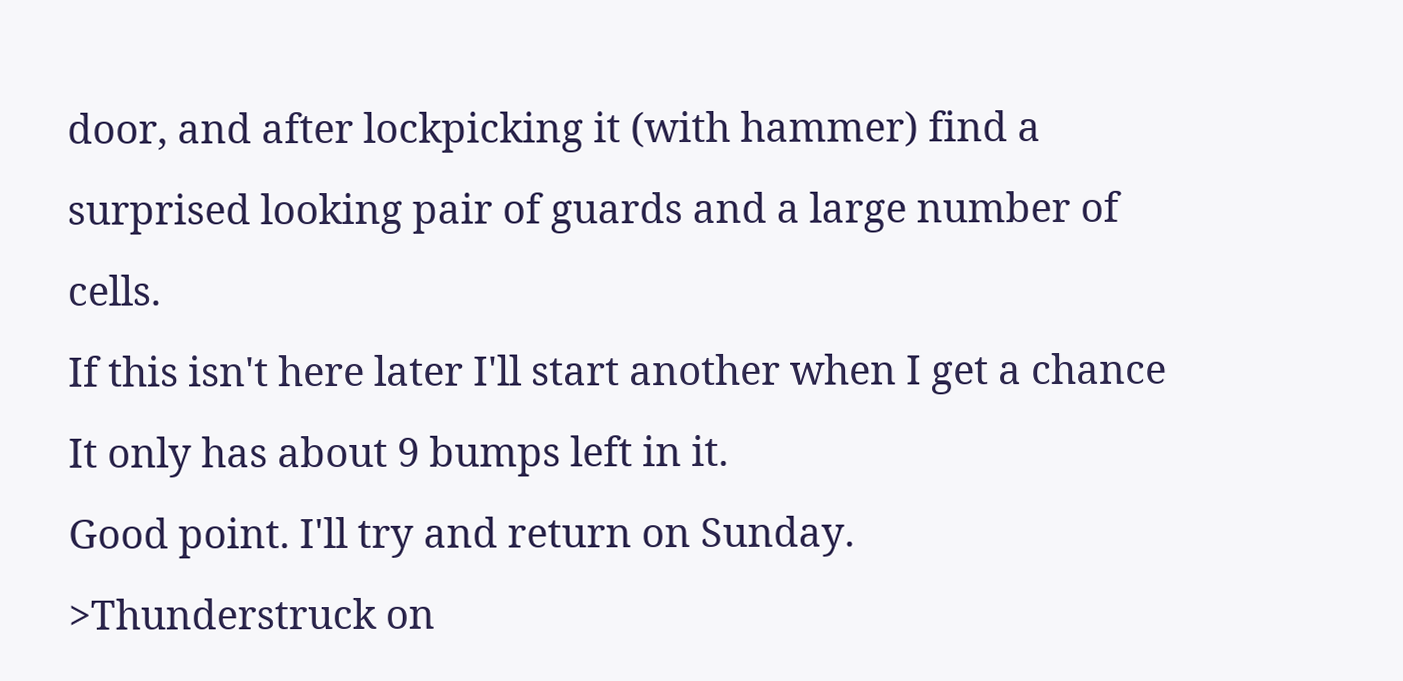door, and after lockpicking it (with hammer) find a surprised looking pair of guards and a large number of cells.
If this isn't here later I'll start another when I get a chance
It only has about 9 bumps left in it.
Good point. I'll try and return on Sunday.
>Thunderstruck on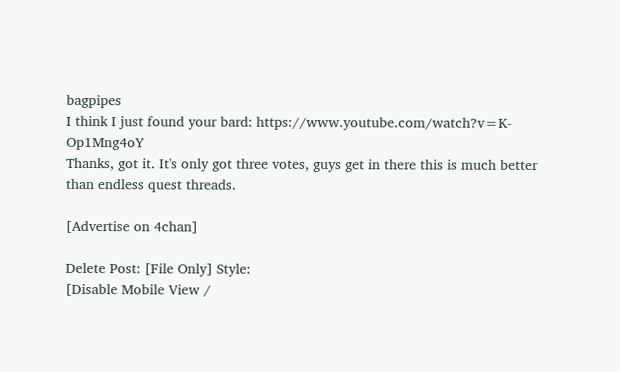bagpipes
I think I just found your bard: https://www.youtube.com/watch?v=K-Op1Mng4oY
Thanks, got it. It's only got three votes, guys get in there this is much better than endless quest threads.

[Advertise on 4chan]

Delete Post: [File Only] Style:
[Disable Mobile View /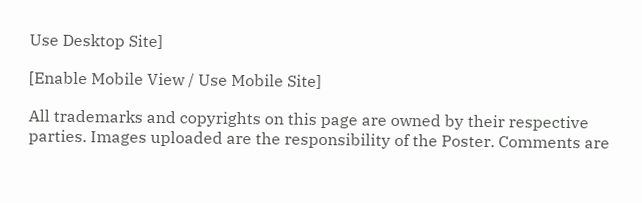Use Desktop Site]

[Enable Mobile View / Use Mobile Site]

All trademarks and copyrights on this page are owned by their respective parties. Images uploaded are the responsibility of the Poster. Comments are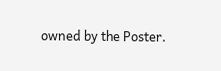owned by the Poster.